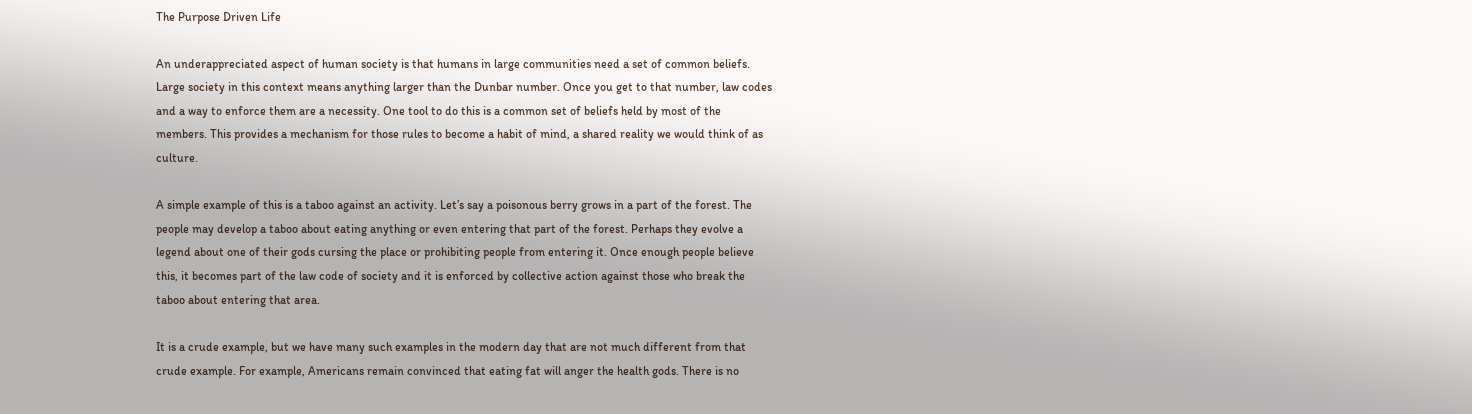The Purpose Driven Life

An underappreciated aspect of human society is that humans in large communities need a set of common beliefs. Large society in this context means anything larger than the Dunbar number. Once you get to that number, law codes and a way to enforce them are a necessity. One tool to do this is a common set of beliefs held by most of the members. This provides a mechanism for those rules to become a habit of mind, a shared reality we would think of as culture.

A simple example of this is a taboo against an activity. Let’s say a poisonous berry grows in a part of the forest. The people may develop a taboo about eating anything or even entering that part of the forest. Perhaps they evolve a legend about one of their gods cursing the place or prohibiting people from entering it. Once enough people believe this, it becomes part of the law code of society and it is enforced by collective action against those who break the taboo about entering that area.

It is a crude example, but we have many such examples in the modern day that are not much different from that crude example. For example, Americans remain convinced that eating fat will anger the health gods. There is no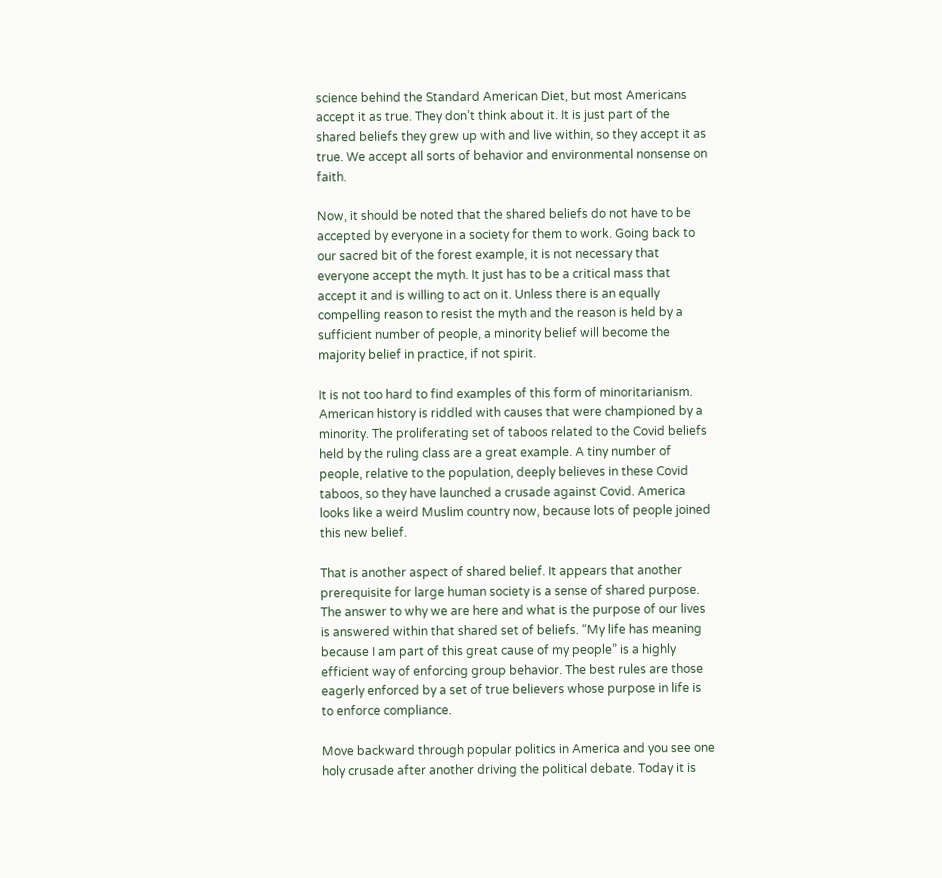science behind the Standard American Diet, but most Americans accept it as true. They don’t think about it. It is just part of the shared beliefs they grew up with and live within, so they accept it as true. We accept all sorts of behavior and environmental nonsense on faith.

Now, it should be noted that the shared beliefs do not have to be accepted by everyone in a society for them to work. Going back to our sacred bit of the forest example, it is not necessary that everyone accept the myth. It just has to be a critical mass that accept it and is willing to act on it. Unless there is an equally compelling reason to resist the myth and the reason is held by a sufficient number of people, a minority belief will become the majority belief in practice, if not spirit.

It is not too hard to find examples of this form of minoritarianism. American history is riddled with causes that were championed by a minority. The proliferating set of taboos related to the Covid beliefs held by the ruling class are a great example. A tiny number of people, relative to the population, deeply believes in these Covid taboos, so they have launched a crusade against Covid. America looks like a weird Muslim country now, because lots of people joined this new belief.

That is another aspect of shared belief. It appears that another prerequisite for large human society is a sense of shared purpose. The answer to why we are here and what is the purpose of our lives is answered within that shared set of beliefs. “My life has meaning because I am part of this great cause of my people” is a highly efficient way of enforcing group behavior. The best rules are those eagerly enforced by a set of true believers whose purpose in life is to enforce compliance.

Move backward through popular politics in America and you see one holy crusade after another driving the political debate. Today it is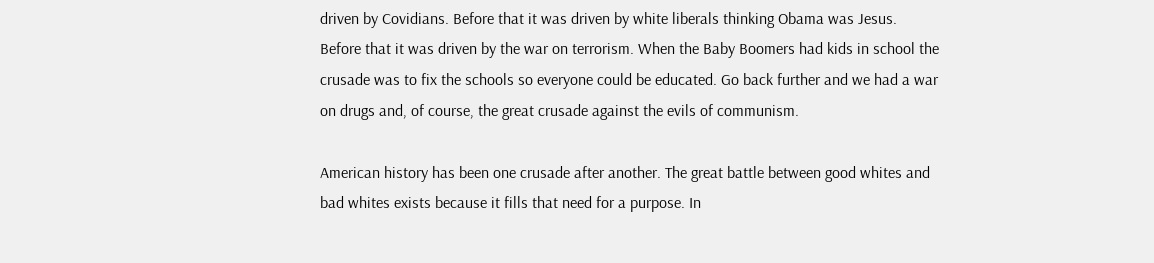driven by Covidians. Before that it was driven by white liberals thinking Obama was Jesus. Before that it was driven by the war on terrorism. When the Baby Boomers had kids in school the crusade was to fix the schools so everyone could be educated. Go back further and we had a war on drugs and, of course, the great crusade against the evils of communism.

American history has been one crusade after another. The great battle between good whites and bad whites exists because it fills that need for a purpose. In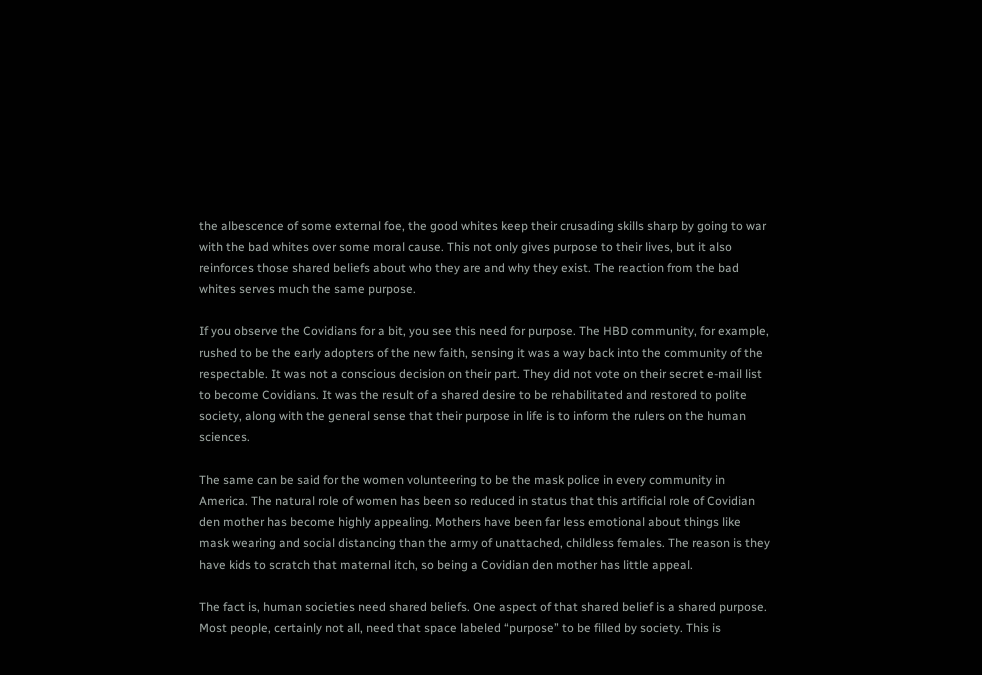the albescence of some external foe, the good whites keep their crusading skills sharp by going to war with the bad whites over some moral cause. This not only gives purpose to their lives, but it also reinforces those shared beliefs about who they are and why they exist. The reaction from the bad whites serves much the same purpose.

If you observe the Covidians for a bit, you see this need for purpose. The HBD community, for example, rushed to be the early adopters of the new faith, sensing it was a way back into the community of the respectable. It was not a conscious decision on their part. They did not vote on their secret e-mail list to become Covidians. It was the result of a shared desire to be rehabilitated and restored to polite society, along with the general sense that their purpose in life is to inform the rulers on the human sciences.

The same can be said for the women volunteering to be the mask police in every community in America. The natural role of women has been so reduced in status that this artificial role of Covidian den mother has become highly appealing. Mothers have been far less emotional about things like mask wearing and social distancing than the army of unattached, childless females. The reason is they have kids to scratch that maternal itch, so being a Covidian den mother has little appeal.

The fact is, human societies need shared beliefs. One aspect of that shared belief is a shared purpose. Most people, certainly not all, need that space labeled “purpose” to be filled by society. This is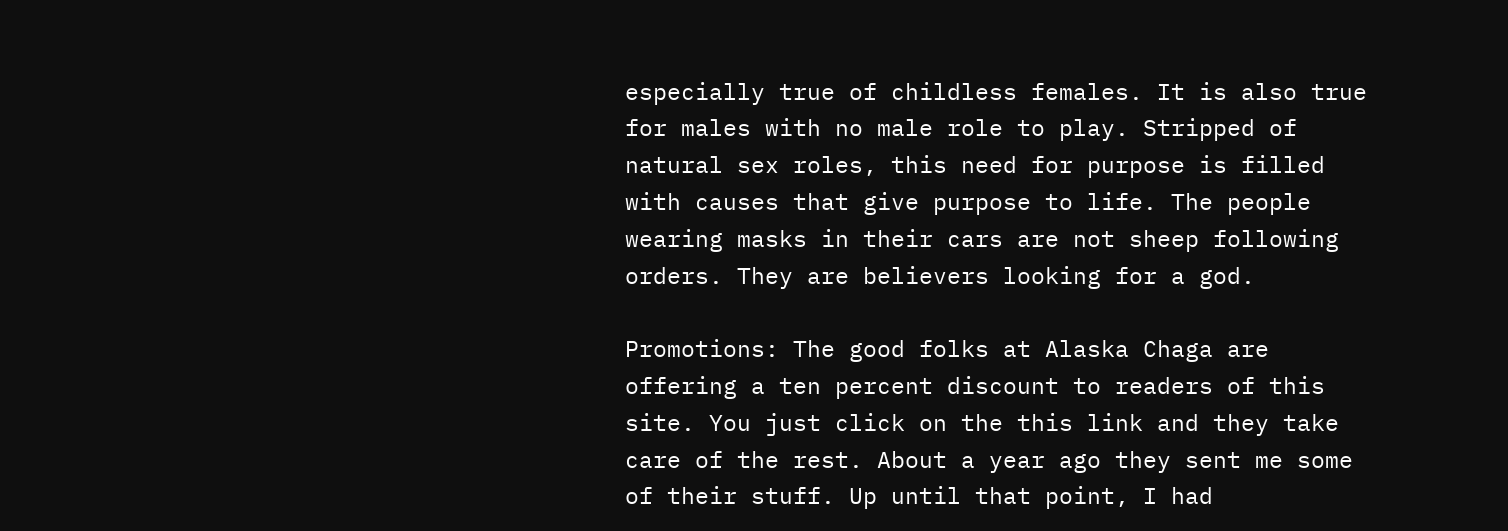especially true of childless females. It is also true for males with no male role to play. Stripped of natural sex roles, this need for purpose is filled with causes that give purpose to life. The people wearing masks in their cars are not sheep following orders. They are believers looking for a god.

Promotions: The good folks at Alaska Chaga are offering a ten percent discount to readers of this site. You just click on the this link and they take care of the rest. About a year ago they sent me some of their stuff. Up until that point, I had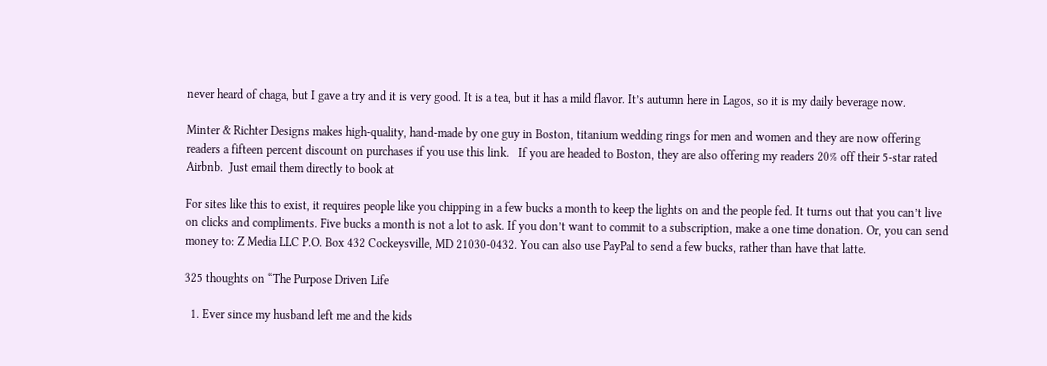never heard of chaga, but I gave a try and it is very good. It is a tea, but it has a mild flavor. It’s autumn here in Lagos, so it is my daily beverage now.

Minter & Richter Designs makes high-quality, hand-made by one guy in Boston, titanium wedding rings for men and women and they are now offering readers a fifteen percent discount on purchases if you use this link.   If you are headed to Boston, they are also offering my readers 20% off their 5-star rated Airbnb.  Just email them directly to book at

For sites like this to exist, it requires people like you chipping in a few bucks a month to keep the lights on and the people fed. It turns out that you can’t live on clicks and compliments. Five bucks a month is not a lot to ask. If you don’t want to commit to a subscription, make a one time donation. Or, you can send money to: Z Media LLC P.O. Box 432 Cockeysville, MD 21030-0432. You can also use PayPal to send a few bucks, rather than have that latte.

325 thoughts on “The Purpose Driven Life

  1. Ever since my husband left me and the kids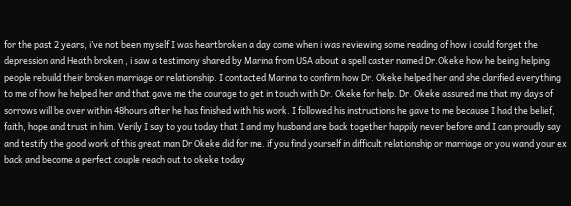for the past 2 years, i’ve not been myself I was heartbroken a day come when i was reviewing some reading of how i could forget the depression and Heath broken , i saw a testimony shared by Marina from USA about a spell caster named Dr.Okeke how he being helping people rebuild their broken marriage or relationship. I contacted Marina to confirm how Dr. Okeke helped her and she clarified everything to me of how he helped her and that gave me the courage to get in touch with Dr. Okeke for help. Dr. Okeke assured me that my days of sorrows will be over within 48hours after he has finished with his work. I followed his instructions he gave to me because I had the belief, faith, hope and trust in him. Verily I say to you today that I and my husband are back together happily never before and I can proudly say and testify the good work of this great man Dr Okeke did for me. if you find yourself in difficult relationship or marriage or you wand your ex back and become a perfect couple reach out to okeke today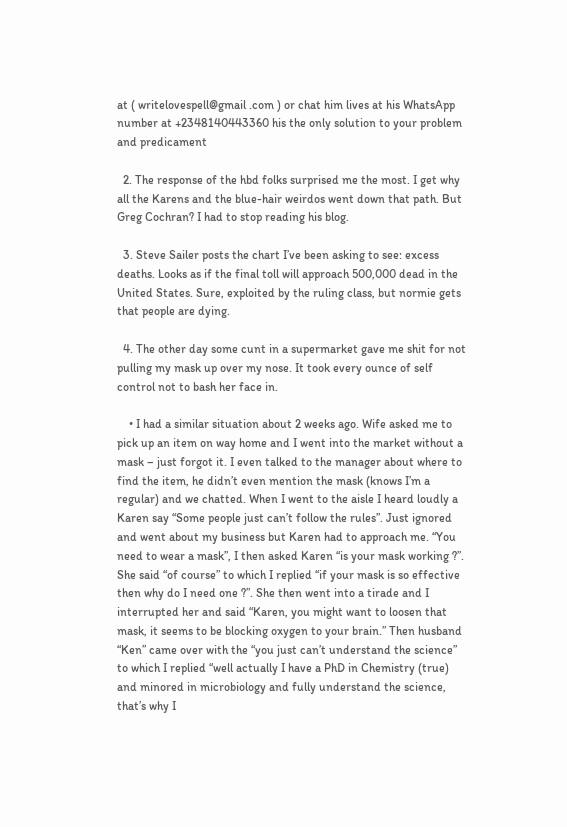at ( writelovespell@gmail .com ) or chat him lives at his WhatsApp number at +2348140443360 his the only solution to your problem and predicament

  2. The response of the hbd folks surprised me the most. I get why all the Karens and the blue-hair weirdos went down that path. But Greg Cochran? I had to stop reading his blog.

  3. Steve Sailer posts the chart I’ve been asking to see: excess deaths. Looks as if the final toll will approach 500,000 dead in the United States. Sure, exploited by the ruling class, but normie gets that people are dying.

  4. The other day some cunt in a supermarket gave me shit for not pulling my mask up over my nose. It took every ounce of self control not to bash her face in.

    • I had a similar situation about 2 weeks ago. Wife asked me to pick up an item on way home and I went into the market without a mask – just forgot it. I even talked to the manager about where to find the item, he didn’t even mention the mask (knows I’m a regular) and we chatted. When I went to the aisle I heard loudly a Karen say “Some people just can’t follow the rules”. Just ignored and went about my business but Karen had to approach me. “You need to wear a mask”, I then asked Karen “is your mask working ?”. She said “of course” to which I replied “if your mask is so effective then why do I need one ?”. She then went into a tirade and I interrupted her and said “Karen, you might want to loosen that mask, it seems to be blocking oxygen to your brain.” Then husband “Ken” came over with the “you just can’t understand the science” to which I replied “well actually I have a PhD in Chemistry (true) and minored in microbiology and fully understand the science, that’s why I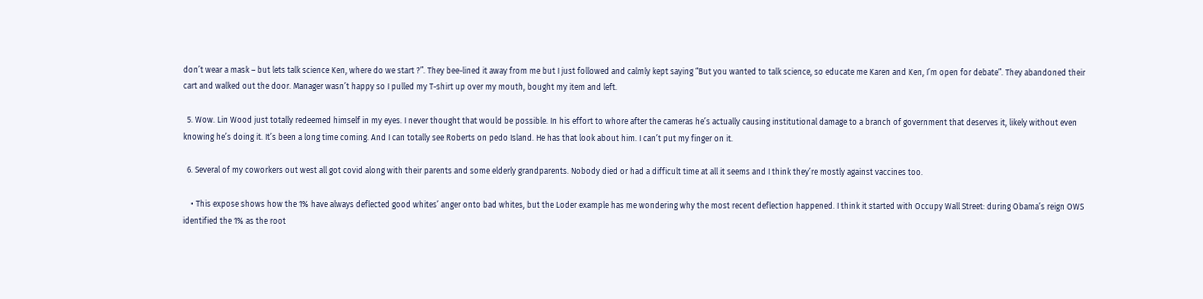don’t wear a mask – but lets talk science Ken, where do we start ?”. They bee-lined it away from me but I just followed and calmly kept saying “But you wanted to talk science, so educate me Karen and Ken, I’m open for debate”. They abandoned their cart and walked out the door. Manager wasn’t happy so I pulled my T-shirt up over my mouth, bought my item and left.

  5. Wow. Lin Wood just totally redeemed himself in my eyes. I never thought that would be possible. In his effort to whore after the cameras he’s actually causing institutional damage to a branch of government that deserves it, likely without even knowing he’s doing it. It’s been a long time coming. And I can totally see Roberts on pedo Island. He has that look about him. I can’t put my finger on it.

  6. Several of my coworkers out west all got covid along with their parents and some elderly grandparents. Nobody died or had a difficult time at all it seems and I think they’re mostly against vaccines too.

    • This expose shows how the 1% have always deflected good whites’ anger onto bad whites, but the Loder example has me wondering why the most recent deflection happened. I think it started with Occupy Wall Street: during Obama’s reign OWS identified the 1% as the root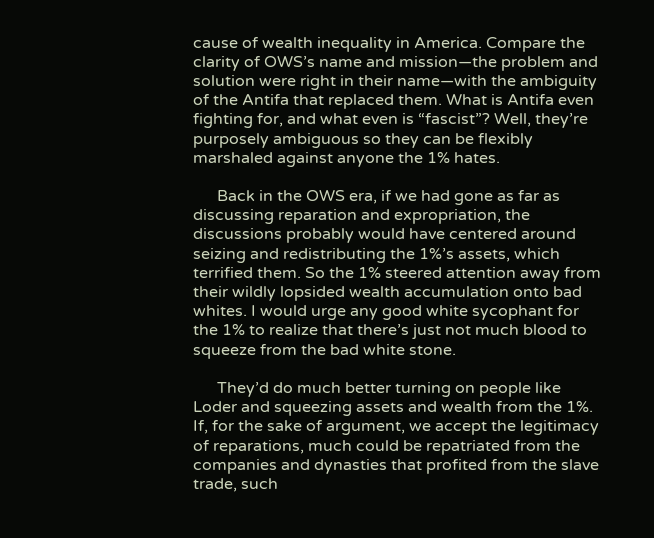cause of wealth inequality in America. Compare the clarity of OWS’s name and mission—the problem and solution were right in their name—with the ambiguity of the Antifa that replaced them. What is Antifa even fighting for, and what even is “fascist”? Well, they’re purposely ambiguous so they can be flexibly marshaled against anyone the 1% hates.

      Back in the OWS era, if we had gone as far as discussing reparation and expropriation, the discussions probably would have centered around seizing and redistributing the 1%’s assets, which terrified them. So the 1% steered attention away from their wildly lopsided wealth accumulation onto bad whites. I would urge any good white sycophant for the 1% to realize that there’s just not much blood to squeeze from the bad white stone.

      They’d do much better turning on people like Loder and squeezing assets and wealth from the 1%. If, for the sake of argument, we accept the legitimacy of reparations, much could be repatriated from the companies and dynasties that profited from the slave trade, such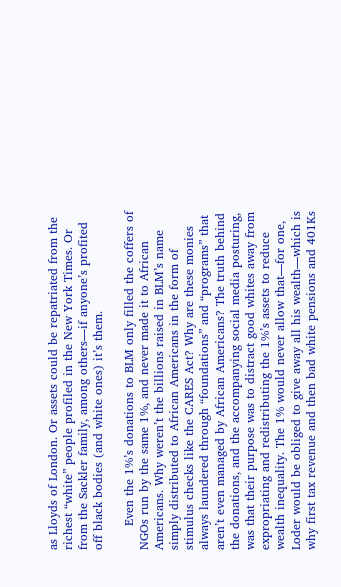as Lloyds of London. Or assets could be repatriated from the richest “white” people profiled in the New York Times. Or from the Sackler family, among others—if anyone’s profited off black bodies (and white ones) it’s them.

      Even the 1%’s donations to BLM only filled the coffers of NGOs run by the same 1%, and never made it to African Americans. Why weren’t the billions raised in BLM’s name simply distributed to African Americans in the form of stimulus checks like the CARES Act? Why are these monies always laundered through “foundations” and “programs” that aren’t even managed by African Americans? The truth behind the donations, and the accompanying social media posturing, was that their purpose was to distract good whites away from expropriating and redistributing the 1%’s assets to reduce wealth inequality. The 1% would never allow that—for one, Loder would be obliged to give away all his wealth—which is why first tax revenue and then bad white pensions and 401Ks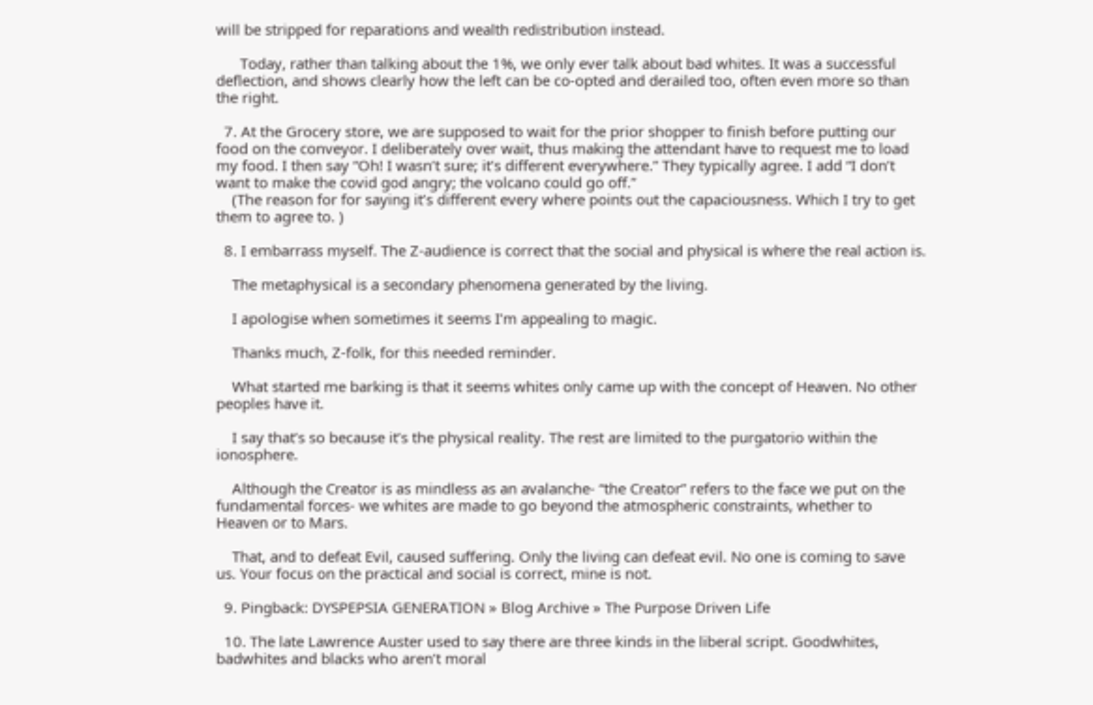will be stripped for reparations and wealth redistribution instead.

      Today, rather than talking about the 1%, we only ever talk about bad whites. It was a successful deflection, and shows clearly how the left can be co-opted and derailed too, often even more so than the right.

  7. At the Grocery store, we are supposed to wait for the prior shopper to finish before putting our food on the conveyor. I deliberately over wait, thus making the attendant have to request me to load my food. I then say “Oh! I wasn’t sure; it’s different everywhere.” They typically agree. I add “I don’t want to make the covid god angry; the volcano could go off.”
    (The reason for for saying it’s different every where points out the capaciousness. Which I try to get them to agree to. )

  8. I embarrass myself. The Z-audience is correct that the social and physical is where the real action is.

    The metaphysical is a secondary phenomena generated by the living.

    I apologise when sometimes it seems I’m appealing to magic.

    Thanks much, Z-folk, for this needed reminder.

    What started me barking is that it seems whites only came up with the concept of Heaven. No other peoples have it.

    I say that’s so because it’s the physical reality. The rest are limited to the purgatorio within the ionosphere.

    Although the Creator is as mindless as an avalanche- “the Creator” refers to the face we put on the fundamental forces- we whites are made to go beyond the atmospheric constraints, whether to Heaven or to Mars.

    That, and to defeat Evil, caused suffering. Only the living can defeat evil. No one is coming to save us. Your focus on the practical and social is correct, mine is not.

  9. Pingback: DYSPEPSIA GENERATION » Blog Archive » The Purpose Driven Life

  10. The late Lawrence Auster used to say there are three kinds in the liberal script. Goodwhites, badwhites and blacks who aren’t moral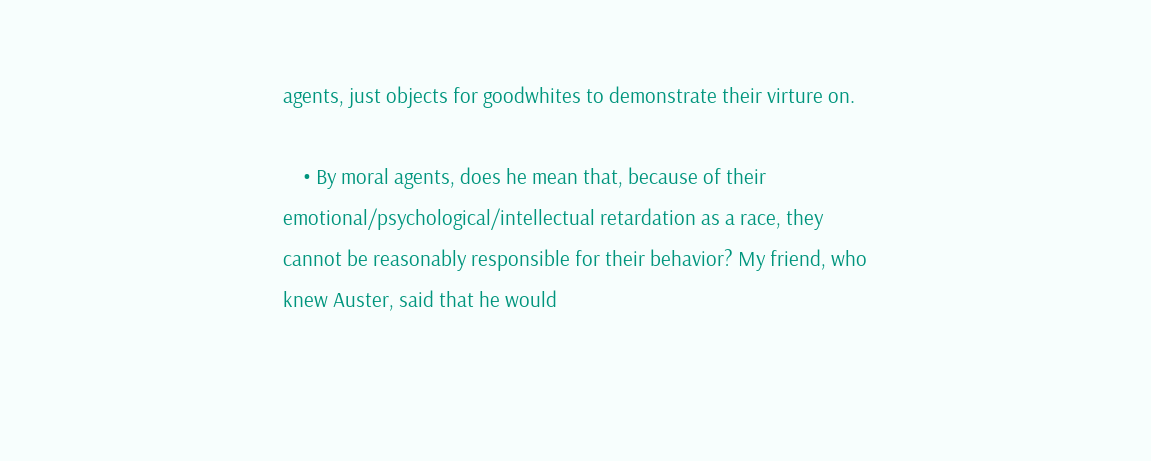agents, just objects for goodwhites to demonstrate their virture on.

    • By moral agents, does he mean that, because of their emotional/psychological/intellectual retardation as a race, they cannot be reasonably responsible for their behavior? My friend, who knew Auster, said that he would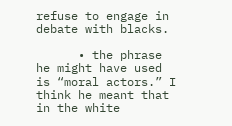refuse to engage in debate with blacks.

      • the phrase he might have used is “moral actors.” I think he meant that in the white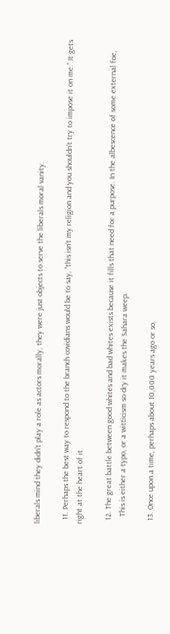liberals mind they didn’t play a role as actors morally, they were just objects to serve the liberals moral vanity.

  11. Perhaps the best way to respond to the branch covidians would be to say, “this isn’t my religion and you shouldn’t try to impose it on me.” It gets right at the heart of it.

  12. The great battle between good whites and bad whites exists because it fills that need for a purpose. In the albescence of some external foe,
    This is either a typo, or a witticism so dry it makes the Sahara weep.

  13. Once upon a time, perhaps about 10,000 years ago or so,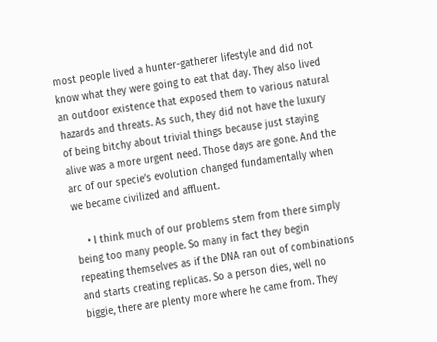most people lived a hunter-gatherer lifestyle and did not know what they were going to eat that day. They also lived an outdoor existence that exposed them to various natural hazards and threats. As such, they did not have the luxury of being bitchy about trivial things because just staying alive was a more urgent need. Those days are gone. And the arc of our specie’s evolution changed fundamentally when we became civilized and affluent.

    • I think much of our problems stem from there simply being too many people. So many in fact they begin repeating themselves as if the DNA ran out of combinations and starts creating replicas. So a person dies, well no biggie, there are plenty more where he came from. They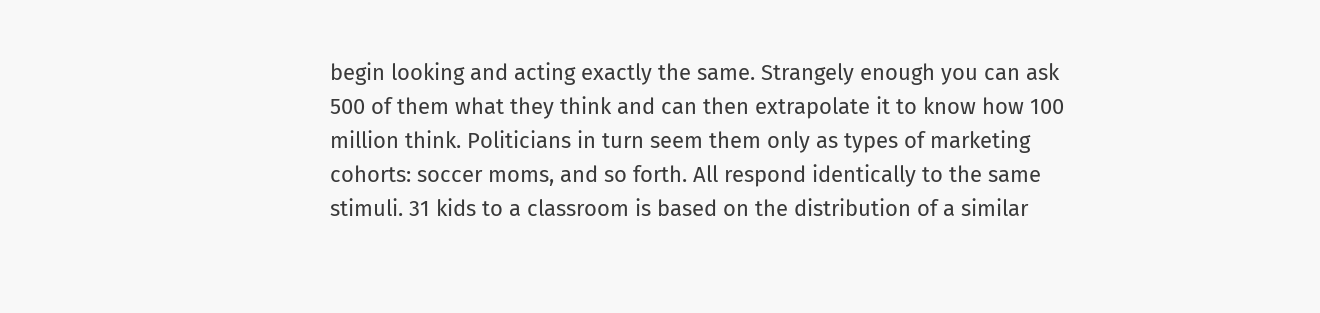begin looking and acting exactly the same. Strangely enough you can ask 500 of them what they think and can then extrapolate it to know how 100 million think. Politicians in turn seem them only as types of marketing cohorts: soccer moms, and so forth. All respond identically to the same stimuli. 31 kids to a classroom is based on the distribution of a similar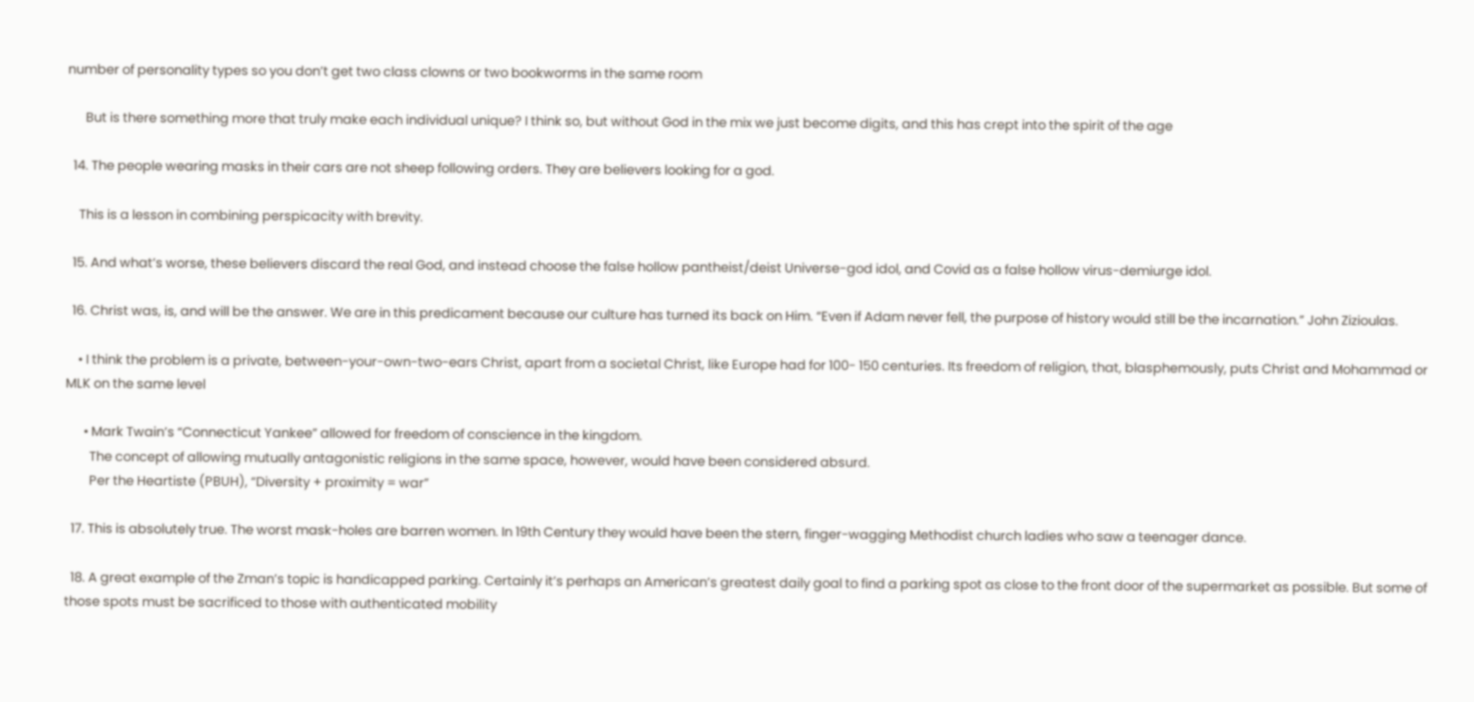number of personality types so you don’t get two class clowns or two bookworms in the same room

      But is there something more that truly make each individual unique? I think so, but without God in the mix we just become digits, and this has crept into the spirit of the age

  14. The people wearing masks in their cars are not sheep following orders. They are believers looking for a god.

    This is a lesson in combining perspicacity with brevity.

  15. And what’s worse, these believers discard the real God, and instead choose the false hollow pantheist/deist Universe-god idol, and Covid as a false hollow virus-demiurge idol.

  16. Christ was, is, and will be the answer. We are in this predicament because our culture has turned its back on Him. “Even if Adam never fell, the purpose of history would still be the incarnation.” John Zizioulas.

    • I think the problem is a private, between-your-own-two-ears Christ, apart from a societal Christ, like Europe had for 100- 150 centuries. Its freedom of religion, that, blasphemously, puts Christ and Mohammad or MLK on the same level

      • Mark Twain’s “Connecticut Yankee” allowed for freedom of conscience in the kingdom.
        The concept of allowing mutually antagonistic religions in the same space, however, would have been considered absurd.
        Per the Heartiste (PBUH), “Diversity + proximity = war”

  17. This is absolutely true. The worst mask-holes are barren women. In 19th Century they would have been the stern, finger-wagging Methodist church ladies who saw a teenager dance.

  18. A great example of the Zman’s topic is handicapped parking. Certainly it’s perhaps an American’s greatest daily goal to find a parking spot as close to the front door of the supermarket as possible. But some of those spots must be sacrificed to those with authenticated mobility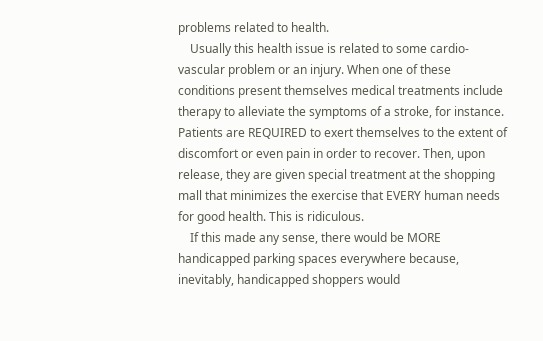problems related to health.
    Usually this health issue is related to some cardio-vascular problem or an injury. When one of these conditions present themselves medical treatments include therapy to alleviate the symptoms of a stroke, for instance. Patients are REQUIRED to exert themselves to the extent of discomfort or even pain in order to recover. Then, upon release, they are given special treatment at the shopping mall that minimizes the exercise that EVERY human needs for good health. This is ridiculous.
    If this made any sense, there would be MORE handicapped parking spaces everywhere because, inevitably, handicapped shoppers would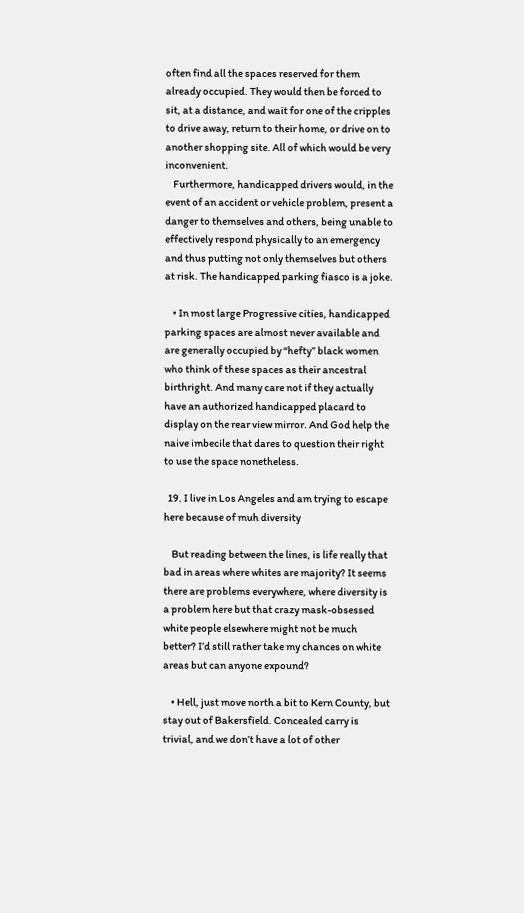often find all the spaces reserved for them already occupied. They would then be forced to sit, at a distance, and wait for one of the cripples to drive away, return to their home, or drive on to another shopping site. All of which would be very inconvenient.
    Furthermore, handicapped drivers would, in the event of an accident or vehicle problem, present a danger to themselves and others, being unable to effectively respond physically to an emergency and thus putting not only themselves but others at risk. The handicapped parking fiasco is a joke.

    • In most large Progressive cities, handicapped parking spaces are almost never available and are generally occupied by “hefty” black women who think of these spaces as their ancestral birthright. And many care not if they actually have an authorized handicapped placard to display on the rear view mirror. And God help the naive imbecile that dares to question their right to use the space nonetheless.

  19. I live in Los Angeles and am trying to escape here because of muh diversity

    But reading between the lines, is life really that bad in areas where whites are majority? It seems there are problems everywhere, where diversity is a problem here but that crazy mask-obsessed white people elsewhere might not be much better? I’d still rather take my chances on white areas but can anyone expound?

    • Hell, just move north a bit to Kern County, but stay out of Bakersfield. Concealed carry is trivial, and we don’t have a lot of other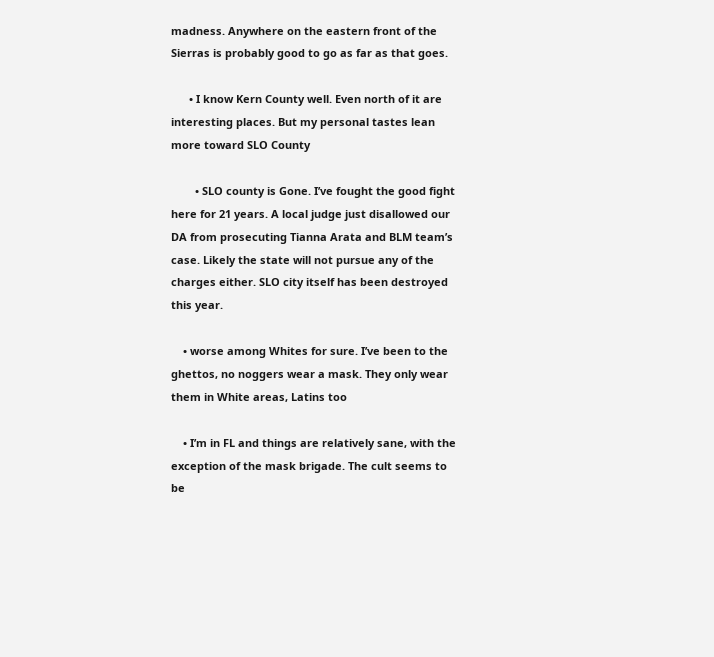madness. Anywhere on the eastern front of the Sierras is probably good to go as far as that goes.

      • I know Kern County well. Even north of it are interesting places. But my personal tastes lean more toward SLO County

        • SLO county is Gone. I’ve fought the good fight here for 21 years. A local judge just disallowed our DA from prosecuting Tianna Arata and BLM team’s case. Likely the state will not pursue any of the charges either. SLO city itself has been destroyed this year.

    • worse among Whites for sure. I’ve been to the ghettos, no noggers wear a mask. They only wear them in White areas, Latins too

    • I’m in FL and things are relatively sane, with the exception of the mask brigade. The cult seems to be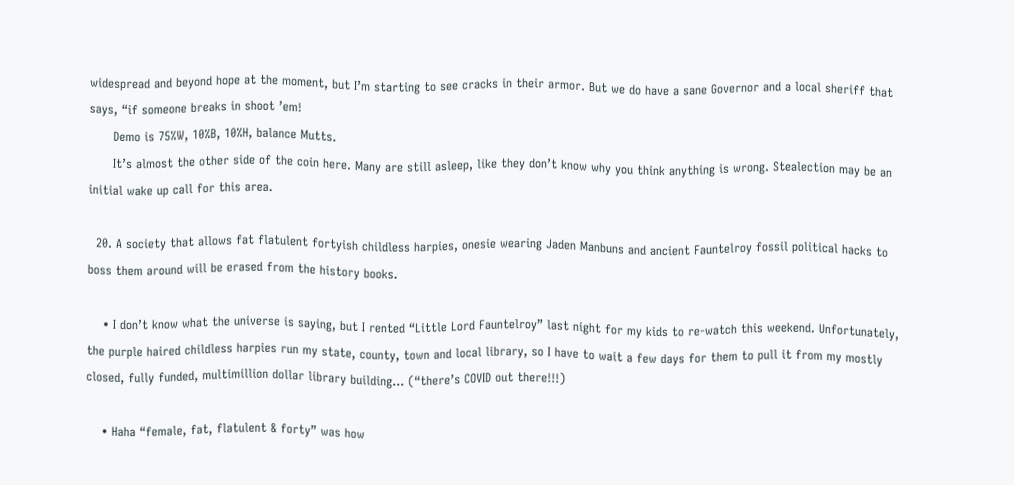widespread and beyond hope at the moment, but I’m starting to see cracks in their armor. But we do have a sane Governor and a local sheriff that says, “if someone breaks in shoot ’em!
      Demo is 75%W, 10%B, 10%H, balance Mutts.
      It’s almost the other side of the coin here. Many are still asleep, like they don’t know why you think anything is wrong. Stealection may be an initial wake up call for this area.

  20. A society that allows fat flatulent fortyish childless harpies, onesie wearing Jaden Manbuns and ancient Fauntelroy fossil political hacks to boss them around will be erased from the history books.

    • I don’t know what the universe is saying, but I rented “Little Lord Fauntelroy” last night for my kids to re-watch this weekend. Unfortunately, the purple haired childless harpies run my state, county, town and local library, so I have to wait a few days for them to pull it from my mostly closed, fully funded, multimillion dollar library building… (“there’s COVID out there!!!)

    • Haha “female, fat, flatulent & forty” was how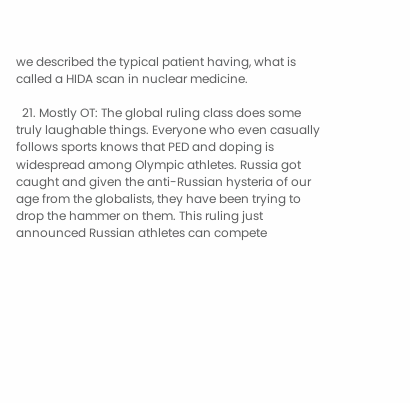we described the typical patient having, what is called a HIDA scan in nuclear medicine.

  21. Mostly OT: The global ruling class does some truly laughable things. Everyone who even casually follows sports knows that PED and doping is widespread among Olympic athletes. Russia got caught and given the anti-Russian hysteria of our age from the globalists, they have been trying to drop the hammer on them. This ruling just announced Russian athletes can compete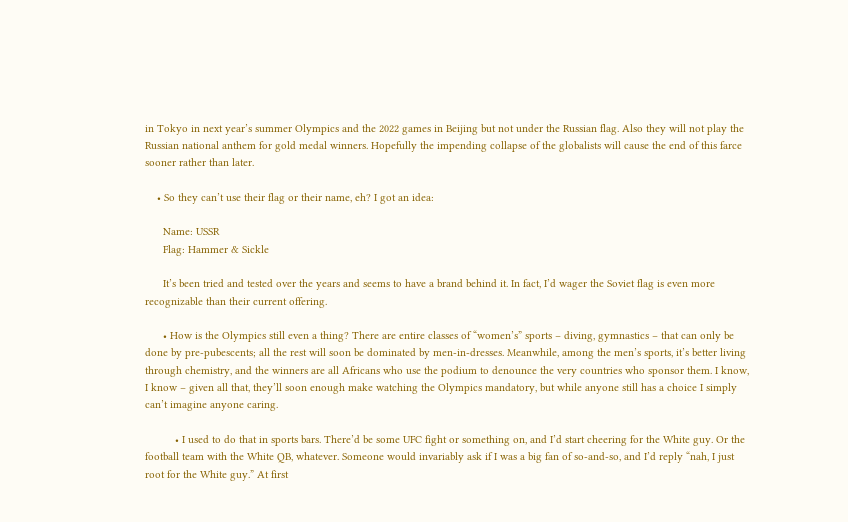in Tokyo in next year’s summer Olympics and the 2022 games in Beijing but not under the Russian flag. Also they will not play the Russian national anthem for gold medal winners. Hopefully the impending collapse of the globalists will cause the end of this farce sooner rather than later.

    • So they can’t use their flag or their name, eh? I got an idea:

      Name: USSR
      Flag: Hammer & Sickle

      It’s been tried and tested over the years and seems to have a brand behind it. In fact, I’d wager the Soviet flag is even more recognizable than their current offering.

      • How is the Olympics still even a thing? There are entire classes of “women’s” sports – diving, gymnastics – that can only be done by pre-pubescents; all the rest will soon be dominated by men-in-dresses. Meanwhile, among the men’s sports, it’s better living through chemistry, and the winners are all Africans who use the podium to denounce the very countries who sponsor them. I know, I know – given all that, they’ll soon enough make watching the Olympics mandatory, but while anyone still has a choice I simply can’t imagine anyone caring.

          • I used to do that in sports bars. There’d be some UFC fight or something on, and I’d start cheering for the White guy. Or the football team with the White QB, whatever. Someone would invariably ask if I was a big fan of so-and-so, and I’d reply “nah, I just root for the White guy.” At first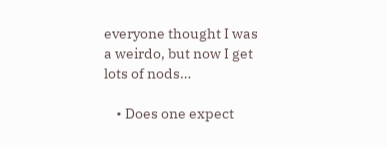everyone thought I was a weirdo, but now I get lots of nods…

    • Does one expect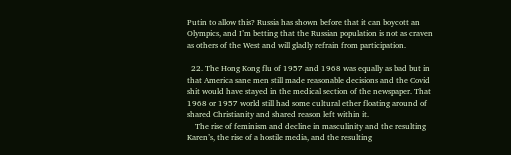Putin to allow this? Russia has shown before that it can boycott an Olympics, and I’m betting that the Russian population is not as craven as others of the West and will gladly refrain from participation.

  22. The Hong Kong flu of 1957 and 1968 was equally as bad but in that America sane men still made reasonable decisions and the Covid shit would have stayed in the medical section of the newspaper. That 1968 or 1957 world still had some cultural ether floating around of shared Christianity and shared reason left within it.
    The rise of feminism and decline in masculinity and the resulting Karen’s, the rise of a hostile media, and the resulting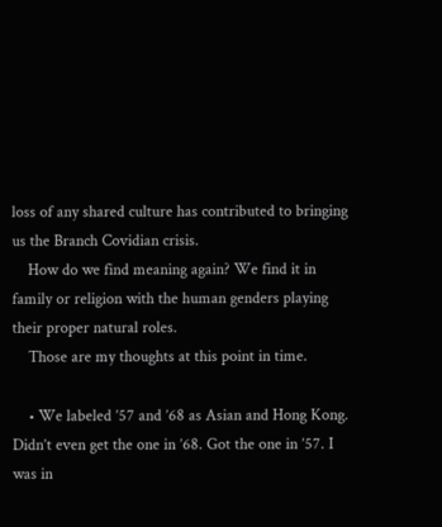loss of any shared culture has contributed to bringing us the Branch Covidian crisis.
    How do we find meaning again? We find it in family or religion with the human genders playing their proper natural roles.
    Those are my thoughts at this point in time.

    • We labeled ’57 and ’68 as Asian and Hong Kong. Didn’t even get the one in ’68. Got the one in ’57. I was in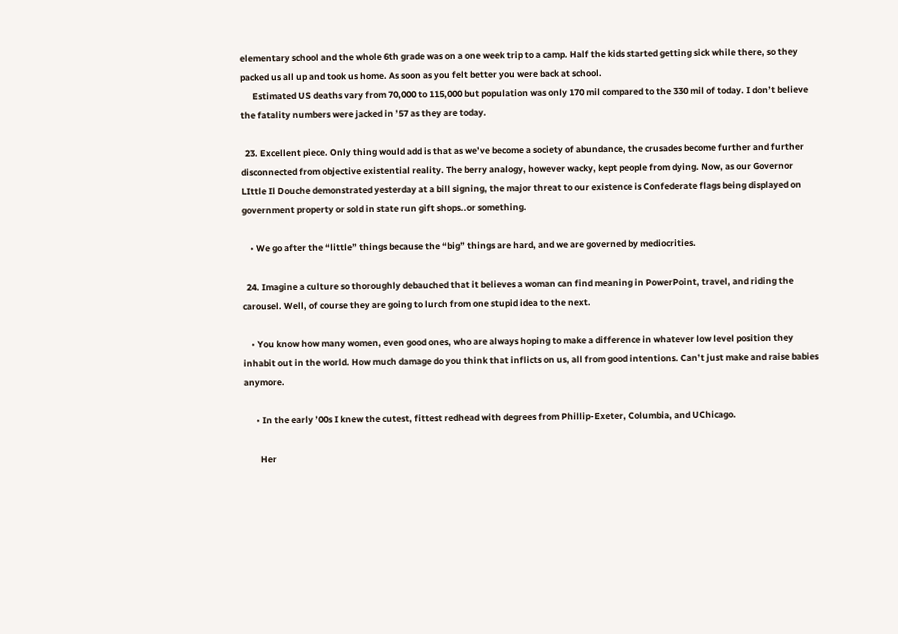elementary school and the whole 6th grade was on a one week trip to a camp. Half the kids started getting sick while there, so they packed us all up and took us home. As soon as you felt better you were back at school.
      Estimated US deaths vary from 70,000 to 115,000 but population was only 170 mil compared to the 330 mil of today. I don’t believe the fatality numbers were jacked in ’57 as they are today.

  23. Excellent piece. Only thing would add is that as we’ve become a society of abundance, the crusades become further and further disconnected from objective existential reality. The berry analogy, however wacky, kept people from dying. Now, as our Governor LIttle Il Douche demonstrated yesterday at a bill signing, the major threat to our existence is Confederate flags being displayed on government property or sold in state run gift shops..or something.

    • We go after the “little” things because the “big” things are hard, and we are governed by mediocrities.

  24. Imagine a culture so thoroughly debauched that it believes a woman can find meaning in PowerPoint, travel, and riding the carousel. Well, of course they are going to lurch from one stupid idea to the next.

    • You know how many women, even good ones, who are always hoping to make a difference in whatever low level position they inhabit out in the world. How much damage do you think that inflicts on us, all from good intentions. Can’t just make and raise babies anymore.

      • In the early ’00s I knew the cutest, fittest redhead with degrees from Phillip-Exeter, Columbia, and UChicago.

        Her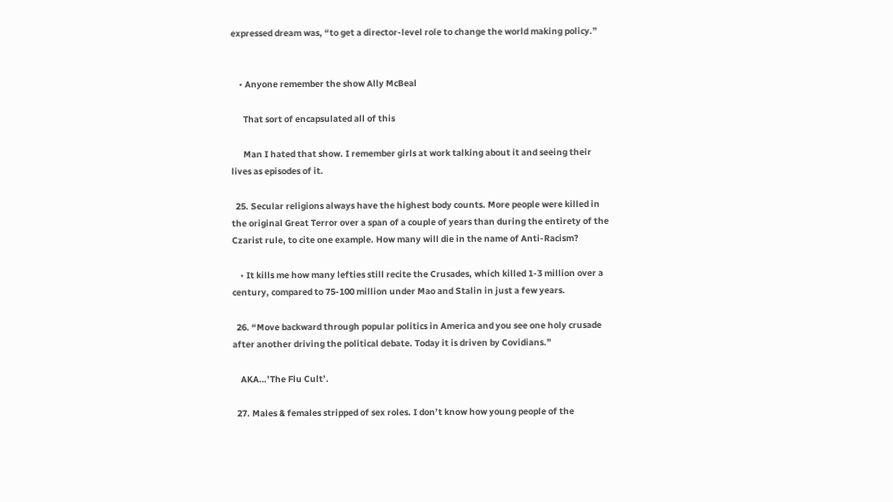expressed dream was, “to get a director-level role to change the world making policy.”


    • Anyone remember the show Ally McBeal

      That sort of encapsulated all of this

      Man I hated that show. I remember girls at work talking about it and seeing their lives as episodes of it.

  25. Secular religions always have the highest body counts. More people were killed in the original Great Terror over a span of a couple of years than during the entirety of the Czarist rule, to cite one example. How many will die in the name of Anti-Racism?

    • It kills me how many lefties still recite the Crusades, which killed 1-3 million over a century, compared to 75-100 million under Mao and Stalin in just a few years.

  26. “Move backward through popular politics in America and you see one holy crusade after another driving the political debate. Today it is driven by Covidians.”

    AKA…’The Flu Cult’.

  27. Males & females stripped of sex roles. I don’t know how young people of the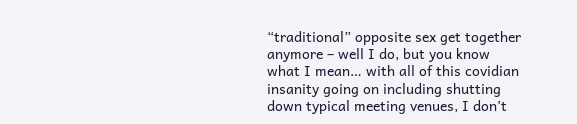“traditional” opposite sex get together anymore – well I do, but you know what I mean… with all of this covidian insanity going on including shutting down typical meeting venues, I don’t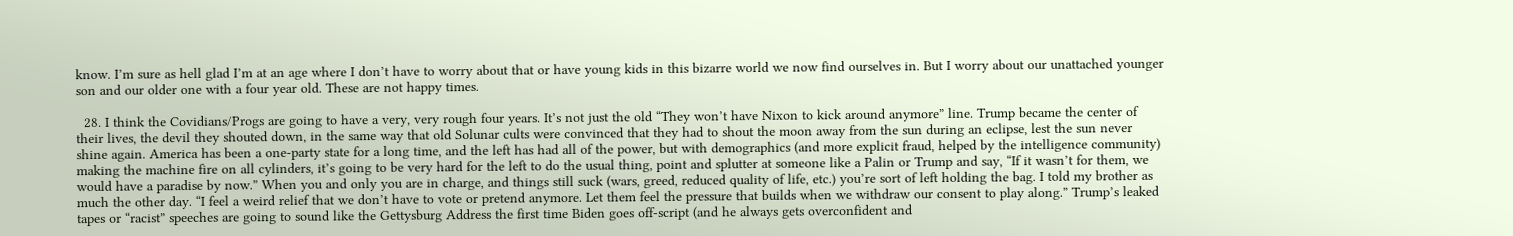know. I’m sure as hell glad I’m at an age where I don’t have to worry about that or have young kids in this bizarre world we now find ourselves in. But I worry about our unattached younger son and our older one with a four year old. These are not happy times.

  28. I think the Covidians/Progs are going to have a very, very rough four years. It’s not just the old “They won’t have Nixon to kick around anymore” line. Trump became the center of their lives, the devil they shouted down, in the same way that old Solunar cults were convinced that they had to shout the moon away from the sun during an eclipse, lest the sun never shine again. America has been a one-party state for a long time, and the left has had all of the power, but with demographics (and more explicit fraud, helped by the intelligence community) making the machine fire on all cylinders, it’s going to be very hard for the left to do the usual thing, point and splutter at someone like a Palin or Trump and say, “If it wasn’t for them, we would have a paradise by now.” When you and only you are in charge, and things still suck (wars, greed, reduced quality of life, etc.) you’re sort of left holding the bag. I told my brother as much the other day. “I feel a weird relief that we don’t have to vote or pretend anymore. Let them feel the pressure that builds when we withdraw our consent to play along.” Trump’s leaked tapes or “racist” speeches are going to sound like the Gettysburg Address the first time Biden goes off-script (and he always gets overconfident and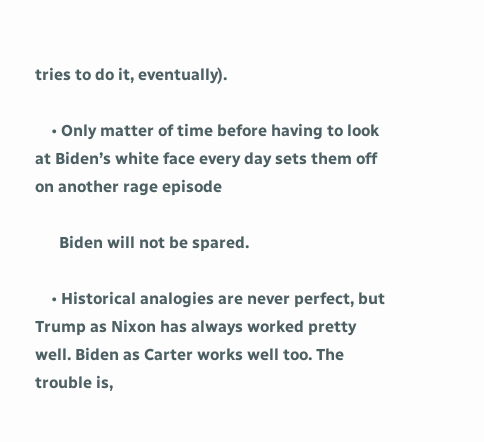tries to do it, eventually).

    • Only matter of time before having to look at Biden’s white face every day sets them off on another rage episode

      Biden will not be spared.

    • Historical analogies are never perfect, but Trump as Nixon has always worked pretty well. Biden as Carter works well too. The trouble is,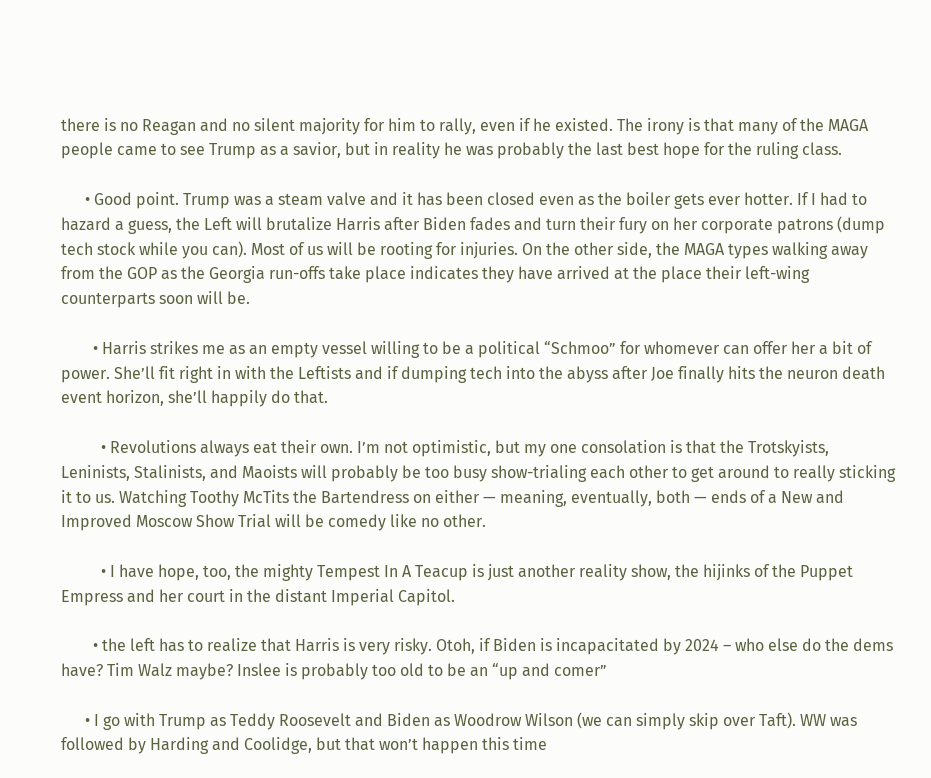there is no Reagan and no silent majority for him to rally, even if he existed. The irony is that many of the MAGA people came to see Trump as a savior, but in reality he was probably the last best hope for the ruling class.

      • Good point. Trump was a steam valve and it has been closed even as the boiler gets ever hotter. If I had to hazard a guess, the Left will brutalize Harris after Biden fades and turn their fury on her corporate patrons (dump tech stock while you can). Most of us will be rooting for injuries. On the other side, the MAGA types walking away from the GOP as the Georgia run-offs take place indicates they have arrived at the place their left-wing counterparts soon will be.

        • Harris strikes me as an empty vessel willing to be a political “Schmoo” for whomever can offer her a bit of power. She’ll fit right in with the Leftists and if dumping tech into the abyss after Joe finally hits the neuron death event horizon, she’ll happily do that.

          • Revolutions always eat their own. I’m not optimistic, but my one consolation is that the Trotskyists, Leninists, Stalinists, and Maoists will probably be too busy show-trialing each other to get around to really sticking it to us. Watching Toothy McTits the Bartendress on either — meaning, eventually, both — ends of a New and Improved Moscow Show Trial will be comedy like no other.

          • I have hope, too, the mighty Tempest In A Teacup is just another reality show, the hijinks of the Puppet Empress and her court in the distant Imperial Capitol.

        • the left has to realize that Harris is very risky. Otoh, if Biden is incapacitated by 2024 – who else do the dems have? Tim Walz maybe? Inslee is probably too old to be an “up and comer”

      • I go with Trump as Teddy Roosevelt and Biden as Woodrow Wilson (we can simply skip over Taft). WW was followed by Harding and Coolidge, but that won’t happen this time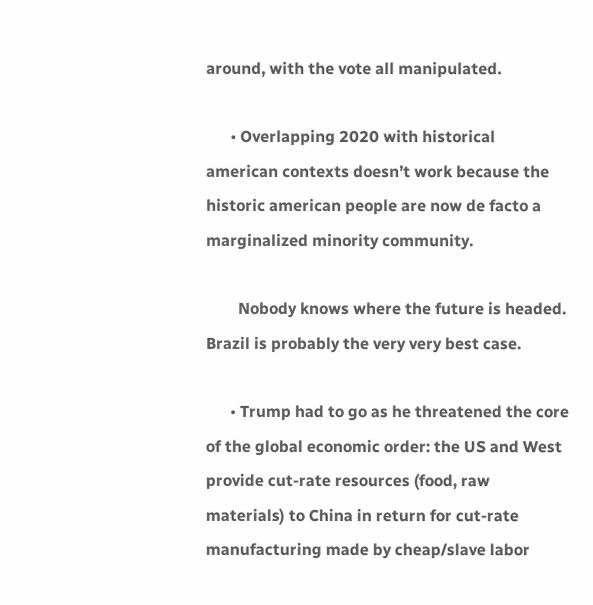around, with the vote all manipulated.

      • Overlapping 2020 with historical american contexts doesn’t work because the historic american people are now de facto a marginalized minority community.

        Nobody knows where the future is headed. Brazil is probably the very very best case.

      • Trump had to go as he threatened the core of the global economic order: the US and West provide cut-rate resources (food, raw materials) to China in return for cut-rate manufacturing made by cheap/slave labor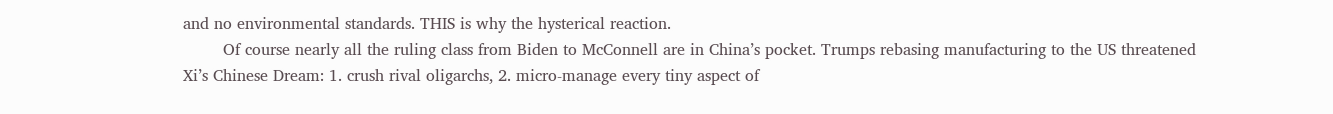and no environmental standards. THIS is why the hysterical reaction.
        Of course nearly all the ruling class from Biden to McConnell are in China’s pocket. Trumps rebasing manufacturing to the US threatened Xi’s Chinese Dream: 1. crush rival oligarchs, 2. micro-manage every tiny aspect of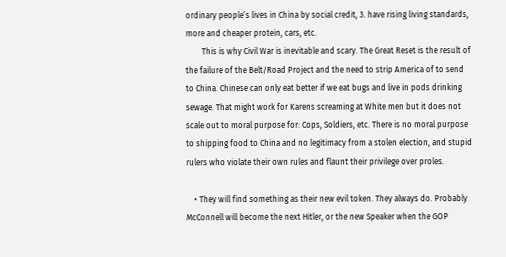ordinary people’s lives in China by social credit, 3. have rising living standards, more and cheaper protein, cars, etc.
        This is why Civil War is inevitable and scary. The Great Reset is the result of the failure of the Belt/Road Project and the need to strip America of to send to China. Chinese can only eat better if we eat bugs and live in pods drinking sewage. That might work for Karens screaming at White men but it does not scale out to moral purpose for: Cops, Soldiers, etc. There is no moral purpose to shipping food to China and no legitimacy from a stolen election, and stupid rulers who violate their own rules and flaunt their privilege over proles.

    • They will find something as their new evil token. They always do. Probably McConnell will become the next Hitler, or the new Speaker when the GOP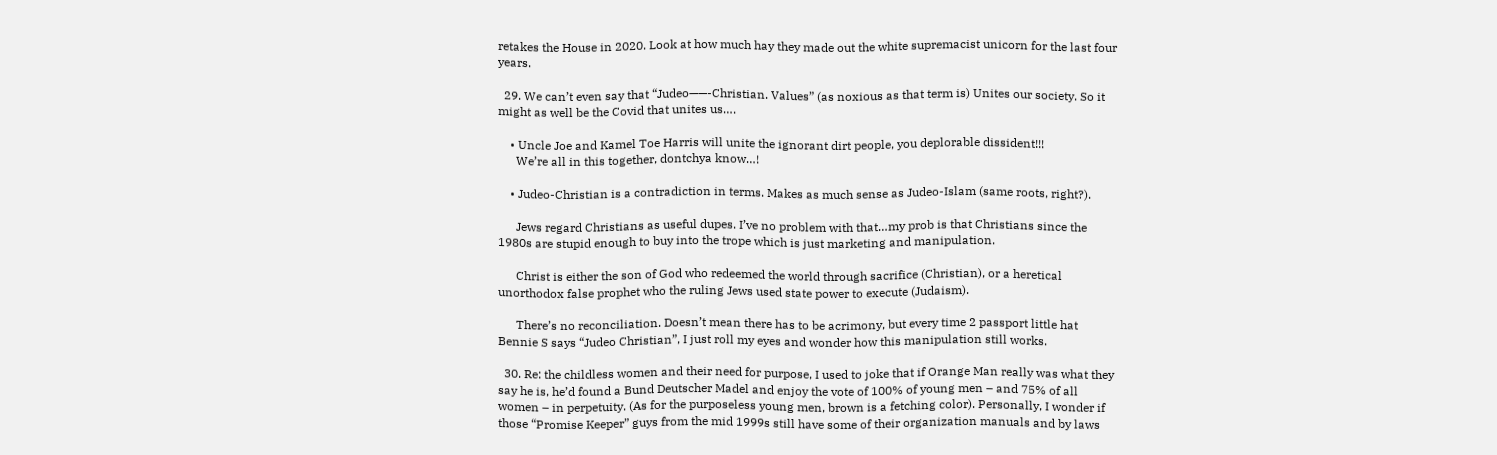retakes the House in 2020. Look at how much hay they made out the white supremacist unicorn for the last four years.

  29. We can’t even say that “Judeo——-Christian. Values” (as noxious as that term is) Unites our society. So it might as well be the Covid that unites us….

    • Uncle Joe and Kamel Toe Harris will unite the ignorant dirt people, you deplorable dissident!!!
      We’re all in this together, dontchya know…!

    • Judeo-Christian is a contradiction in terms. Makes as much sense as Judeo-Islam (same roots, right?).

      Jews regard Christians as useful dupes. I’ve no problem with that…my prob is that Christians since the 1980s are stupid enough to buy into the trope which is just marketing and manipulation.

      Christ is either the son of God who redeemed the world through sacrifice (Christian), or a heretical unorthodox false prophet who the ruling Jews used state power to execute (Judaism).

      There’s no reconciliation. Doesn’t mean there has to be acrimony, but every time 2 passport little hat Bennie S says “Judeo Christian”, I just roll my eyes and wonder how this manipulation still works.

  30. Re: the childless women and their need for purpose, I used to joke that if Orange Man really was what they say he is, he’d found a Bund Deutscher Madel and enjoy the vote of 100% of young men – and 75% of all women – in perpetuity. (As for the purposeless young men, brown is a fetching color). Personally, I wonder if those “Promise Keeper” guys from the mid 1999s still have some of their organization manuals and by laws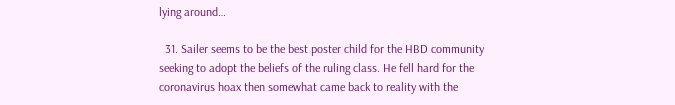lying around…

  31. Sailer seems to be the best poster child for the HBD community seeking to adopt the beliefs of the ruling class. He fell hard for the coronavirus hoax then somewhat came back to reality with the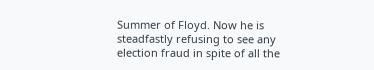Summer of Floyd. Now he is steadfastly refusing to see any election fraud in spite of all the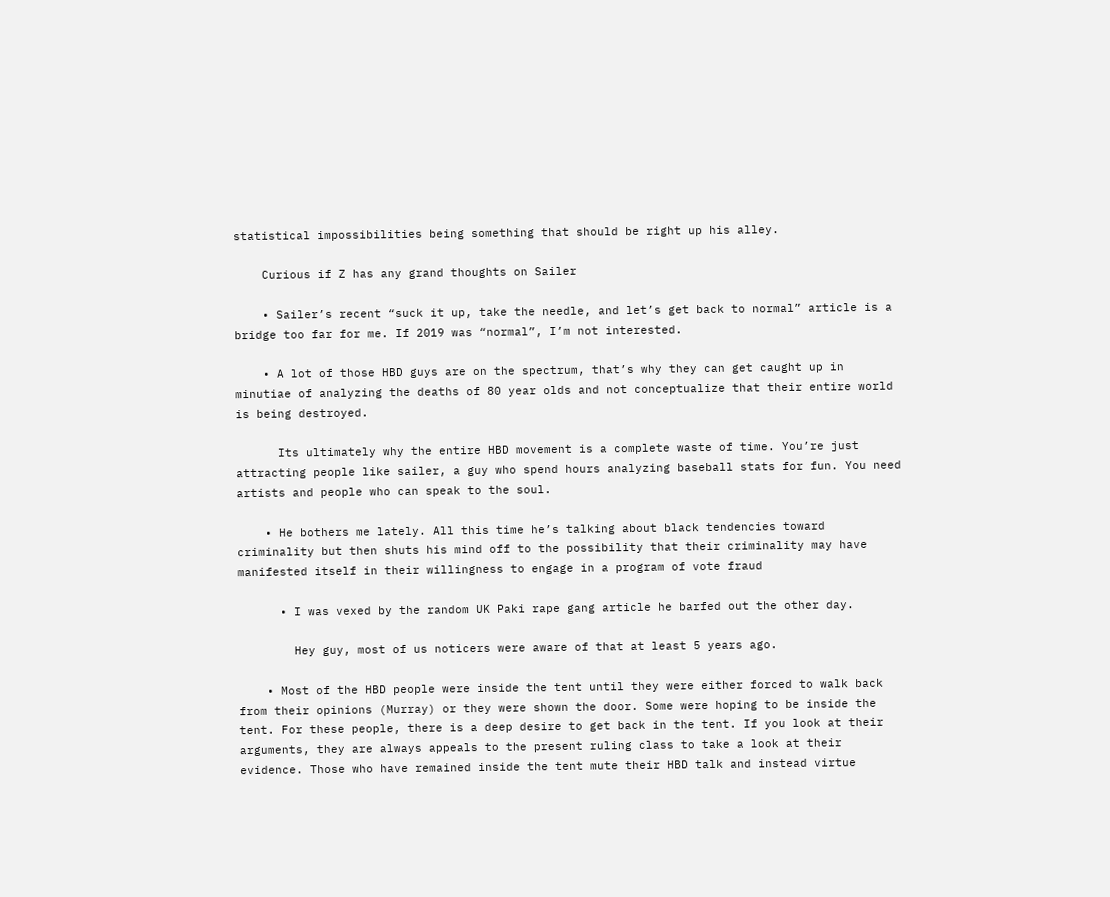statistical impossibilities being something that should be right up his alley.

    Curious if Z has any grand thoughts on Sailer

    • Sailer’s recent “suck it up, take the needle, and let’s get back to normal” article is a bridge too far for me. If 2019 was “normal”, I’m not interested.

    • A lot of those HBD guys are on the spectrum, that’s why they can get caught up in minutiae of analyzing the deaths of 80 year olds and not conceptualize that their entire world is being destroyed.

      Its ultimately why the entire HBD movement is a complete waste of time. You’re just attracting people like sailer, a guy who spend hours analyzing baseball stats for fun. You need artists and people who can speak to the soul.

    • He bothers me lately. All this time he’s talking about black tendencies toward criminality but then shuts his mind off to the possibility that their criminality may have manifested itself in their willingness to engage in a program of vote fraud

      • I was vexed by the random UK Paki rape gang article he barfed out the other day.

        Hey guy, most of us noticers were aware of that at least 5 years ago.

    • Most of the HBD people were inside the tent until they were either forced to walk back from their opinions (Murray) or they were shown the door. Some were hoping to be inside the tent. For these people, there is a deep desire to get back in the tent. If you look at their arguments, they are always appeals to the present ruling class to take a look at their evidence. Those who have remained inside the tent mute their HBD talk and instead virtue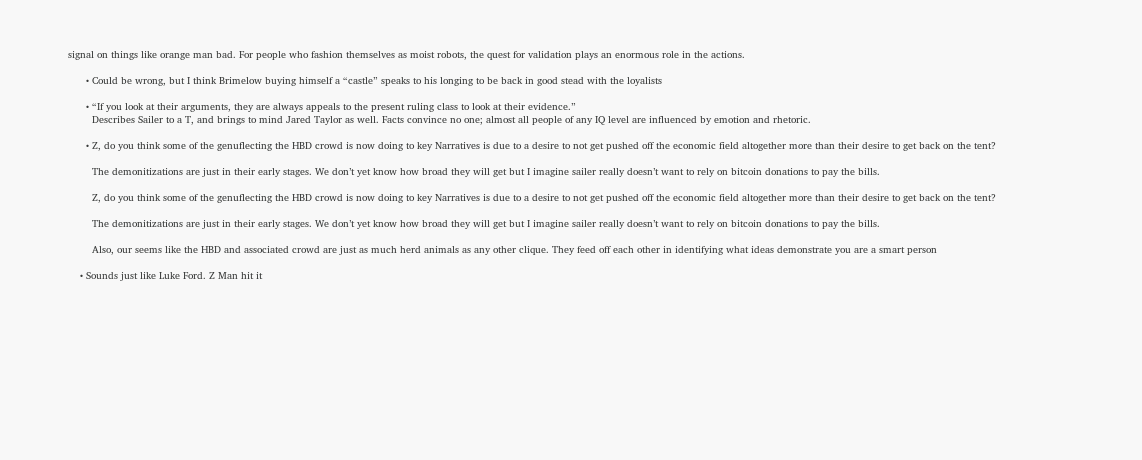signal on things like orange man bad. For people who fashion themselves as moist robots, the quest for validation plays an enormous role in the actions.

      • Could be wrong, but I think Brimelow buying himself a “castle” speaks to his longing to be back in good stead with the loyalists

      • “If you look at their arguments, they are always appeals to the present ruling class to look at their evidence.”
        Describes Sailer to a T, and brings to mind Jared Taylor as well. Facts convince no one; almost all people of any IQ level are influenced by emotion and rhetoric.

      • Z, do you think some of the genuflecting the HBD crowd is now doing to key Narratives is due to a desire to not get pushed off the economic field altogether more than their desire to get back on the tent?

        The demonitizations are just in their early stages. We don’t yet know how broad they will get but I imagine sailer really doesn’t want to rely on bitcoin donations to pay the bills.

        Z, do you think some of the genuflecting the HBD crowd is now doing to key Narratives is due to a desire to not get pushed off the economic field altogether more than their desire to get back on the tent?

        The demonitizations are just in their early stages. We don’t yet know how broad they will get but I imagine sailer really doesn’t want to rely on bitcoin donations to pay the bills.

        Also, our seems like the HBD and associated crowd are just as much herd animals as any other clique. They feed off each other in identifying what ideas demonstrate you are a smart person

    • Sounds just like Luke Ford. Z Man hit it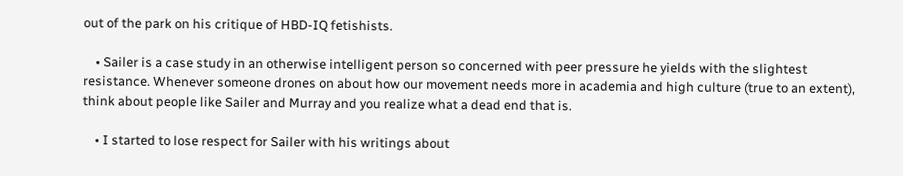out of the park on his critique of HBD-IQ fetishists.

    • Sailer is a case study in an otherwise intelligent person so concerned with peer pressure he yields with the slightest resistance. Whenever someone drones on about how our movement needs more in academia and high culture (true to an extent), think about people like Sailer and Murray and you realize what a dead end that is.

    • I started to lose respect for Sailer with his writings about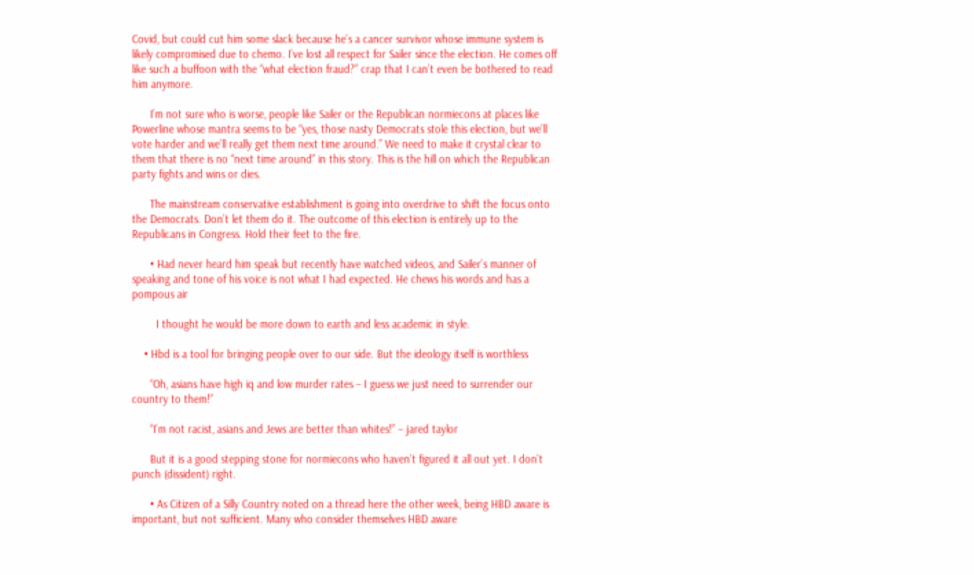Covid, but could cut him some slack because he’s a cancer survivor whose immune system is likely compromised due to chemo. I’ve lost all respect for Sailer since the election. He comes off like such a buffoon with the “what election fraud?” crap that I can’t even be bothered to read him anymore.

      I’m not sure who is worse, people like Sailer or the Republican normiecons at places like Powerline whose mantra seems to be “yes, those nasty Democrats stole this election, but we’ll vote harder and we’ll really get them next time around.” We need to make it crystal clear to them that there is no “next time around” in this story. This is the hill on which the Republican party fights and wins or dies.

      The mainstream conservative establishment is going into overdrive to shift the focus onto the Democrats. Don’t let them do it. The outcome of this election is entirely up to the Republicans in Congress. Hold their feet to the fire.

      • Had never heard him speak but recently have watched videos, and Sailer’s manner of speaking and tone of his voice is not what I had expected. He chews his words and has a pompous air

        I thought he would be more down to earth and less academic in style.

    • Hbd is a tool for bringing people over to our side. But the ideology itself is worthless

      “Oh, asians have high iq and low murder rates – I guess we just need to surrender our country to them!”

      “I’m not racist, asians and Jews are better than whites!” – jared taylor

      But it is a good stepping stone for normiecons who haven’t figured it all out yet. I don’t punch (dissident) right.

      • As Citizen of a Silly Country noted on a thread here the other week, being HBD aware is important, but not sufficient. Many who consider themselves HBD aware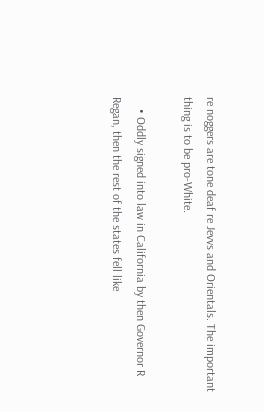re noggers are tone deaf re Jevvs and Orientals. The important thing is to be pro-White.

    • Oddly signed into law in California by then Governor R Regan, then the rest of the states fell like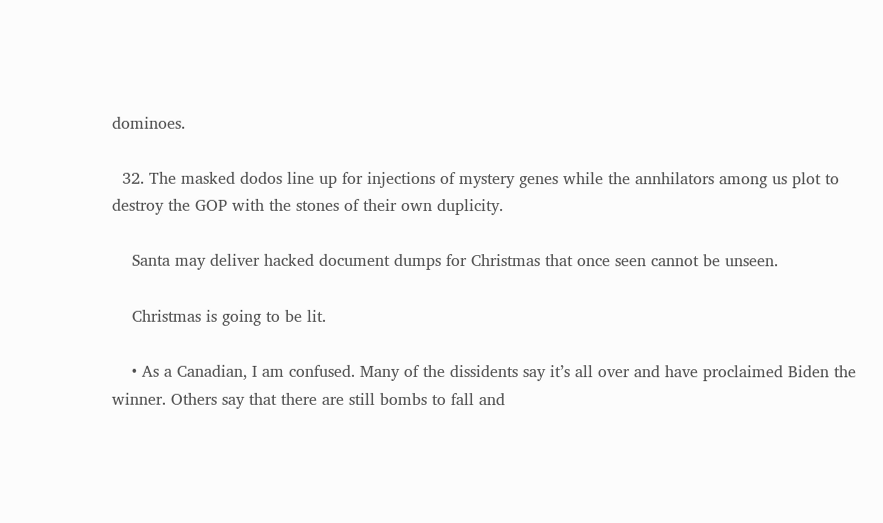dominoes.

  32. The masked dodos line up for injections of mystery genes while the annhilators among us plot to destroy the GOP with the stones of their own duplicity.

    Santa may deliver hacked document dumps for Christmas that once seen cannot be unseen.

    Christmas is going to be lit.

    • As a Canadian, I am confused. Many of the dissidents say it’s all over and have proclaimed Biden the winner. Others say that there are still bombs to fall and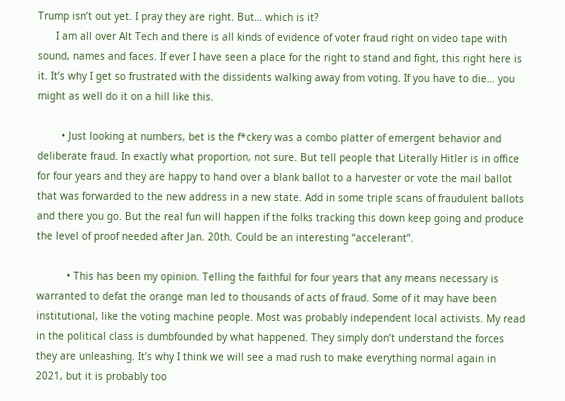Trump isn’t out yet. I pray they are right. But… which is it?
      I am all over Alt Tech and there is all kinds of evidence of voter fraud right on video tape with sound, names and faces. If ever I have seen a place for the right to stand and fight, this right here is it. It’s why I get so frustrated with the dissidents walking away from voting. If you have to die… you might as well do it on a hill like this.

        • Just looking at numbers, bet is the f*ckery was a combo platter of emergent behavior and deliberate fraud. In exactly what proportion, not sure. But tell people that Literally Hitler is in office for four years and they are happy to hand over a blank ballot to a harvester or vote the mail ballot that was forwarded to the new address in a new state. Add in some triple scans of fraudulent ballots and there you go. But the real fun will happen if the folks tracking this down keep going and produce the level of proof needed after Jan. 20th. Could be an interesting “accelerant”.

          • This has been my opinion. Telling the faithful for four years that any means necessary is warranted to defat the orange man led to thousands of acts of fraud. Some of it may have been institutional, like the voting machine people. Most was probably independent local activists. My read in the political class is dumbfounded by what happened. They simply don’t understand the forces they are unleashing. It’s why I think we will see a mad rush to make everything normal again in 2021, but it is probably too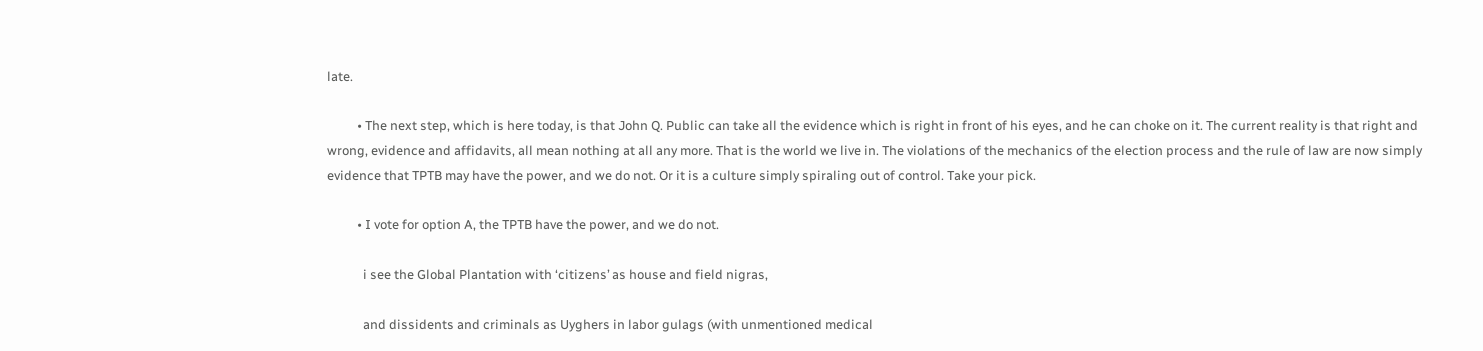late.

          • The next step, which is here today, is that John Q. Public can take all the evidence which is right in front of his eyes, and he can choke on it. The current reality is that right and wrong, evidence and affidavits, all mean nothing at all any more. That is the world we live in. The violations of the mechanics of the election process and the rule of law are now simply evidence that TPTB may have the power, and we do not. Or it is a culture simply spiraling out of control. Take your pick.

          • I vote for option A, the TPTB have the power, and we do not.

            i see the Global Plantation with ‘citizens’ as house and field nigras,

            and dissidents and criminals as Uyghers in labor gulags (with unmentioned medical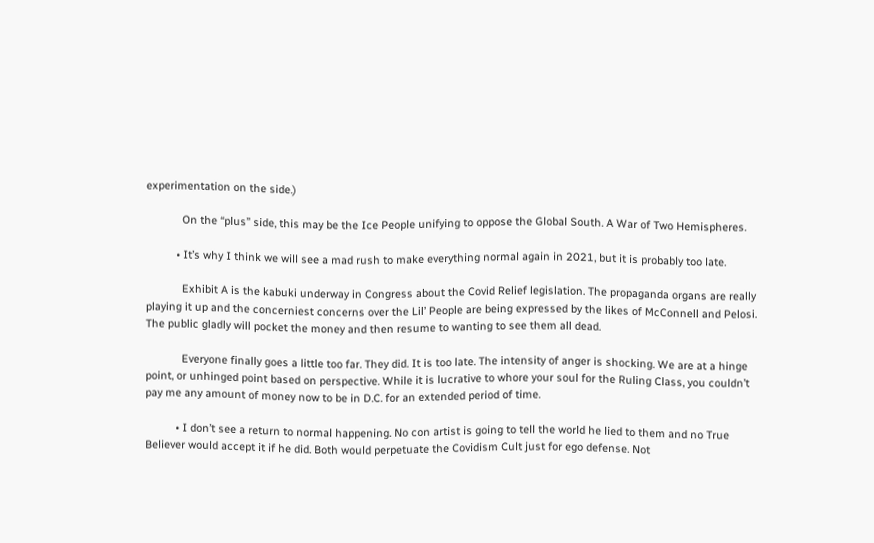experimentation on the side.)

            On the “plus” side, this may be the Ice People unifying to oppose the Global South. A War of Two Hemispheres.

          • It’s why I think we will see a mad rush to make everything normal again in 2021, but it is probably too late.

            Exhibit A is the kabuki underway in Congress about the Covid Relief legislation. The propaganda organs are really playing it up and the concerniest concerns over the Lil’ People are being expressed by the likes of McConnell and Pelosi. The public gladly will pocket the money and then resume to wanting to see them all dead.

            Everyone finally goes a little too far. They did. It is too late. The intensity of anger is shocking. We are at a hinge point, or unhinged point based on perspective. While it is lucrative to whore your soul for the Ruling Class, you couldn’t pay me any amount of money now to be in D.C. for an extended period of time.

          • I don’t see a return to normal happening. No con artist is going to tell the world he lied to them and no True Believer would accept it if he did. Both would perpetuate the Covidism Cult just for ego defense. Not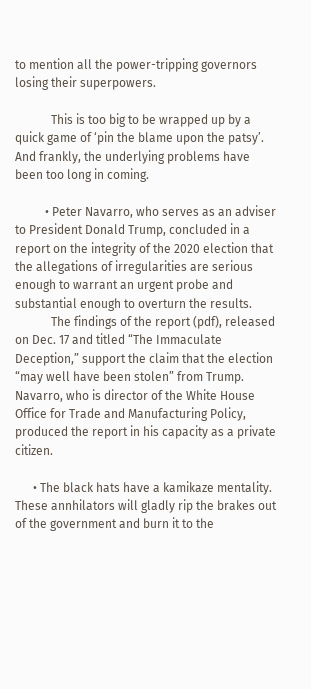to mention all the power-tripping governors losing their superpowers.

            This is too big to be wrapped up by a quick game of ‘pin the blame upon the patsy’. And frankly, the underlying problems have been too long in coming.

          • Peter Navarro, who serves as an adviser to President Donald Trump, concluded in a report on the integrity of the 2020 election that the allegations of irregularities are serious enough to warrant an urgent probe and substantial enough to overturn the results.
            The findings of the report (pdf), released on Dec. 17 and titled “The Immaculate Deception,” support the claim that the election “may well have been stolen” from Trump. Navarro, who is director of the White House Office for Trade and Manufacturing Policy, produced the report in his capacity as a private citizen.

      • The black hats have a kamikaze mentality. These annhilators will gladly rip the brakes out of the government and burn it to the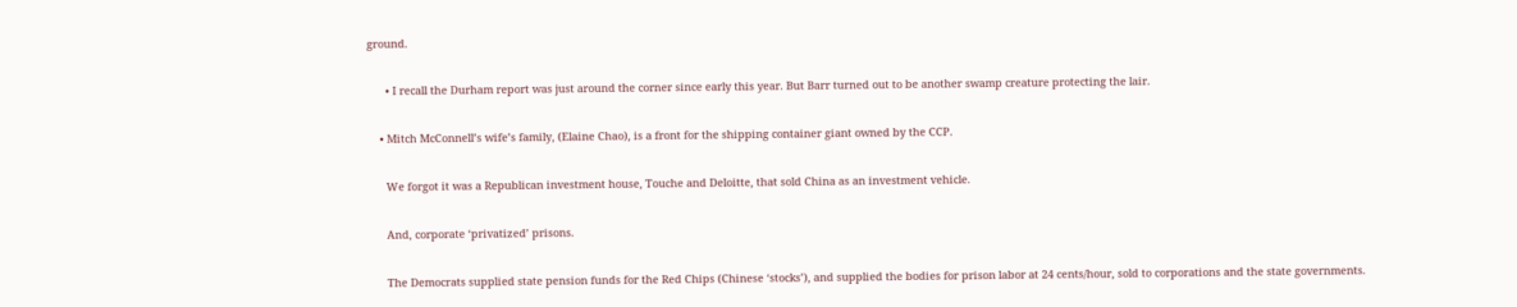ground.

      • I recall the Durham report was just around the corner since early this year. But Barr turned out to be another swamp creature protecting the lair.

    • Mitch McConnell’s wife’s family, (Elaine Chao), is a front for the shipping container giant owned by the CCP.

      We forgot it was a Republican investment house, Touche and Deloitte, that sold China as an investment vehicle.

      And, corporate ‘privatized’ prisons.

      The Democrats supplied state pension funds for the Red Chips (Chinese ‘stocks’), and supplied the bodies for prison labor at 24 cents/hour, sold to corporations and the state governments.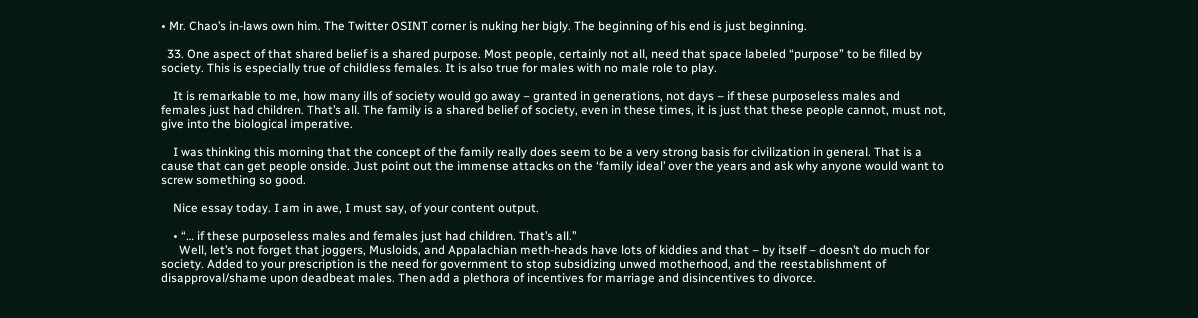• Mr. Chao’s in-laws own him. The Twitter OSINT corner is nuking her bigly. The beginning of his end is just beginning.

  33. One aspect of that shared belief is a shared purpose. Most people, certainly not all, need that space labeled “purpose” to be filled by society. This is especially true of childless females. It is also true for males with no male role to play.

    It is remarkable to me, how many ills of society would go away – granted in generations, not days – if these purposeless males and females just had children. That’s all. The family is a shared belief of society, even in these times, it is just that these people cannot, must not, give into the biological imperative.

    I was thinking this morning that the concept of the family really does seem to be a very strong basis for civilization in general. That is a cause that can get people onside. Just point out the immense attacks on the ‘family ideal’ over the years and ask why anyone would want to screw something so good.

    Nice essay today. I am in awe, I must say, of your content output.

    • “… if these purposeless males and females just had children. That’s all.”
      Well, let’s not forget that joggers, Musloids, and Appalachian meth-heads have lots of kiddies and that – by itself – doesn’t do much for society. Added to your prescription is the need for government to stop subsidizing unwed motherhood, and the reestablishment of disapproval/shame upon deadbeat males. Then add a plethora of incentives for marriage and disincentives to divorce.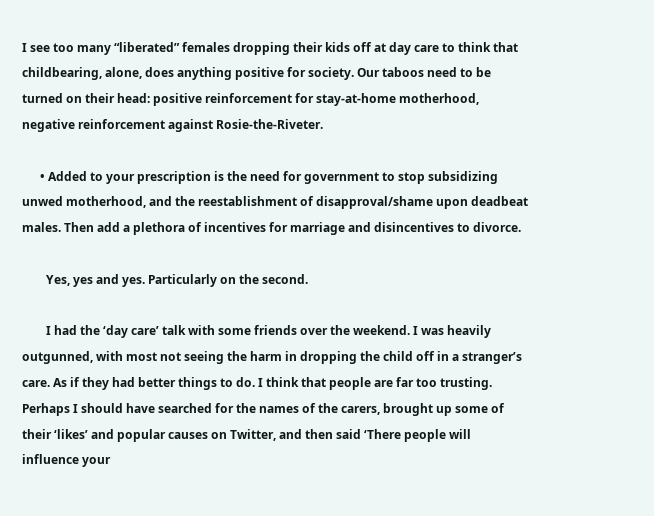I see too many “liberated” females dropping their kids off at day care to think that childbearing, alone, does anything positive for society. Our taboos need to be turned on their head: positive reinforcement for stay-at-home motherhood, negative reinforcement against Rosie-the-Riveter.

      • Added to your prescription is the need for government to stop subsidizing unwed motherhood, and the reestablishment of disapproval/shame upon deadbeat males. Then add a plethora of incentives for marriage and disincentives to divorce.

        Yes, yes and yes. Particularly on the second.

        I had the ‘day care’ talk with some friends over the weekend. I was heavily outgunned, with most not seeing the harm in dropping the child off in a stranger’s care. As if they had better things to do. I think that people are far too trusting. Perhaps I should have searched for the names of the carers, brought up some of their ‘likes’ and popular causes on Twitter, and then said ‘There people will influence your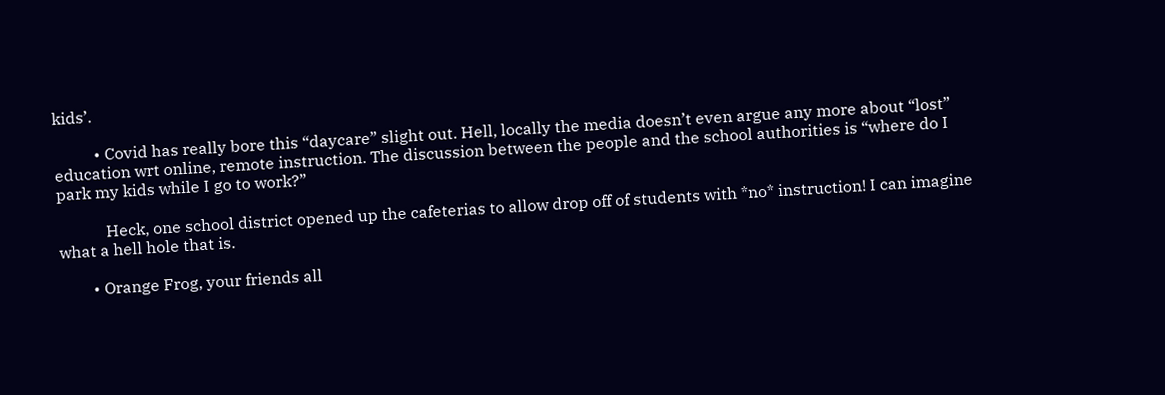kids’.

          • Covid has really bore this “daycare” slight out. Hell, locally the media doesn’t even argue any more about “lost” education wrt online, remote instruction. The discussion between the people and the school authorities is “where do I park my kids while I go to work?”

            Heck, one school district opened up the cafeterias to allow drop off of students with *no* instruction! I can imagine what a hell hole that is.

        • Orange Frog, your friends all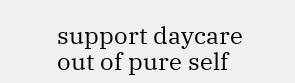support daycare out of pure self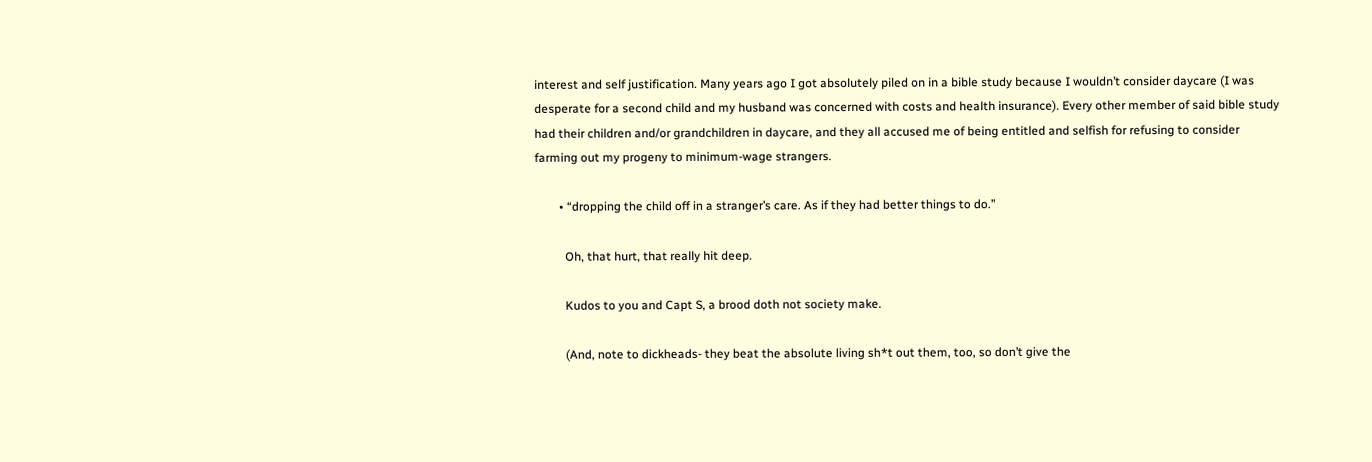interest and self justification. Many years ago I got absolutely piled on in a bible study because I wouldn’t consider daycare (I was desperate for a second child and my husband was concerned with costs and health insurance). Every other member of said bible study had their children and/or grandchildren in daycare, and they all accused me of being entitled and selfish for refusing to consider farming out my progeny to minimum-wage strangers.

        • “dropping the child off in a stranger’s care. As if they had better things to do.”

          Oh, that hurt, that really hit deep.

          Kudos to you and Capt S, a brood doth not society make.

          (And, note to dickheads- they beat the absolute living sh*t out them, too, so don’t give the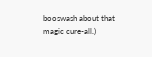booswash about that magic cure-all.)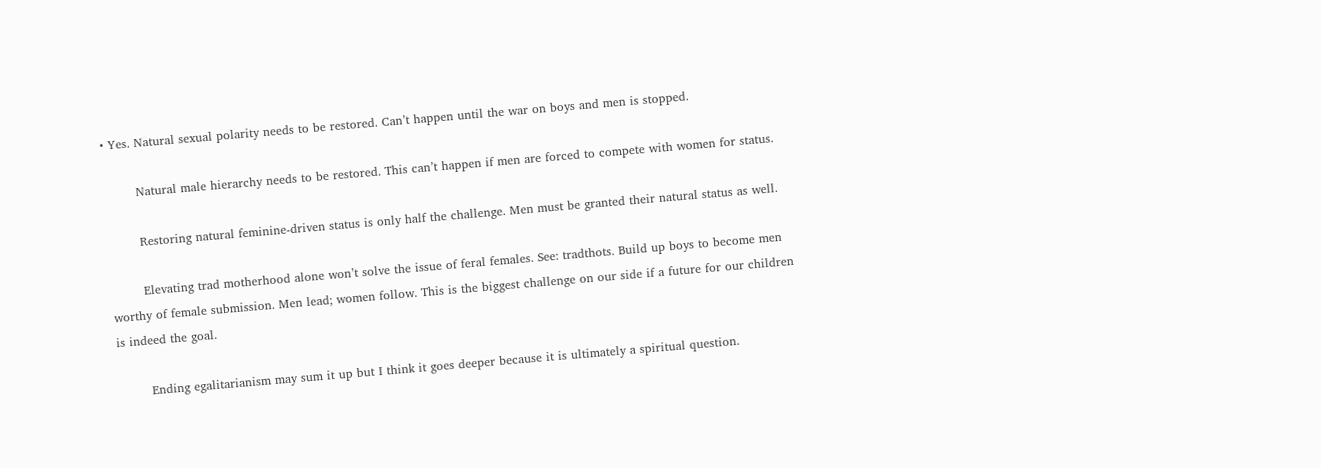• Yes. Natural sexual polarity needs to be restored. Can’t happen until the war on boys and men is stopped.

        Natural male hierarchy needs to be restored. This can’t happen if men are forced to compete with women for status.

        Restoring natural feminine-driven status is only half the challenge. Men must be granted their natural status as well.

        Elevating trad motherhood alone won’t solve the issue of feral females. See: tradthots. Build up boys to become men worthy of female submission. Men lead; women follow. This is the biggest challenge on our side if a future for our children is indeed the goal.

        Ending egalitarianism may sum it up but I think it goes deeper because it is ultimately a spiritual question.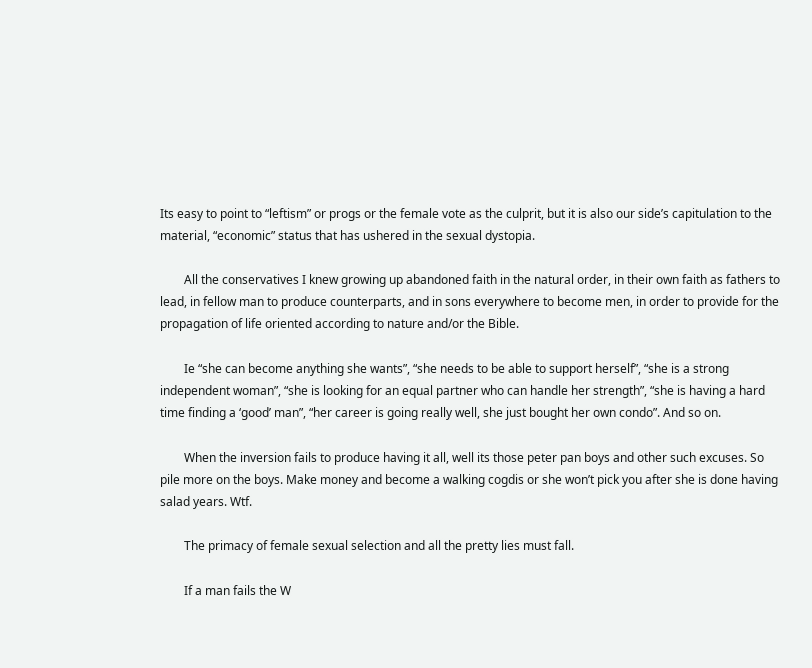Its easy to point to “leftism” or progs or the female vote as the culprit, but it is also our side’s capitulation to the material, “economic” status that has ushered in the sexual dystopia.

        All the conservatives I knew growing up abandoned faith in the natural order, in their own faith as fathers to lead, in fellow man to produce counterparts, and in sons everywhere to become men, in order to provide for the propagation of life oriented according to nature and/or the Bible.

        Ie “she can become anything she wants”, “she needs to be able to support herself”, “she is a strong independent woman”, “she is looking for an equal partner who can handle her strength”, “she is having a hard time finding a ‘good’ man”, “her career is going really well, she just bought her own condo”. And so on.

        When the inversion fails to produce having it all, well its those peter pan boys and other such excuses. So pile more on the boys. Make money and become a walking cogdis or she won’t pick you after she is done having salad years. Wtf.

        The primacy of female sexual selection and all the pretty lies must fall.

        If a man fails the W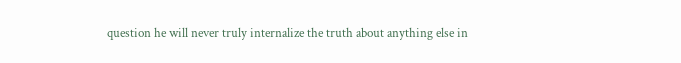question he will never truly internalize the truth about anything else in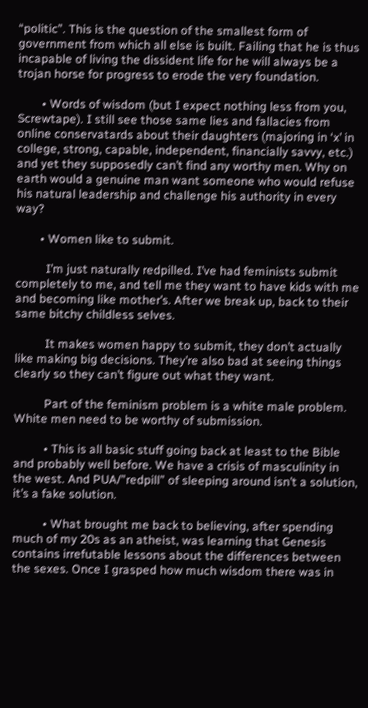“politic”. This is the question of the smallest form of government from which all else is built. Failing that he is thus incapable of living the dissident life for he will always be a trojan horse for progress to erode the very foundation.

        • Words of wisdom (but I expect nothing less from you, Screwtape). I still see those same lies and fallacies from online conservatards about their daughters (majoring in ‘x’ in college, strong, capable, independent, financially savvy, etc.) and yet they supposedly can’t find any worthy men. Why on earth would a genuine man want someone who would refuse his natural leadership and challenge his authority in every way?

        • Women like to submit.

          I’m just naturally redpilled. I’ve had feminists submit completely to me, and tell me they want to have kids with me and becoming like mother’s. After we break up, back to their same bitchy childless selves.

          It makes women happy to submit, they don’t actually like making big decisions. They’re also bad at seeing things clearly so they can’t figure out what they want.

          Part of the feminism problem is a white male problem. White men need to be worthy of submission.

          • This is all basic stuff going back at least to the Bible and probably well before. We have a crisis of masculinity in the west. And PUA/”redpill” of sleeping around isn’t a solution, it’s a fake solution.

          • What brought me back to believing, after spending much of my 20s as an atheist, was learning that Genesis contains irrefutable lessons about the differences between the sexes. Once I grasped how much wisdom there was in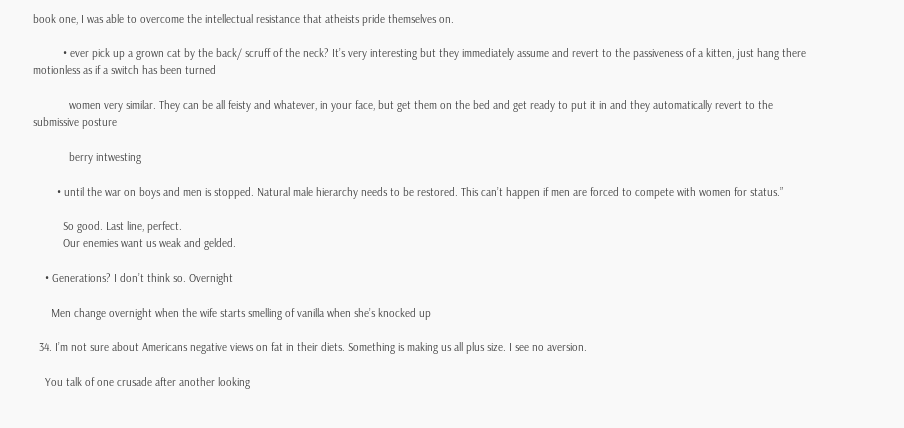book one, I was able to overcome the intellectual resistance that atheists pride themselves on.

          • ever pick up a grown cat by the back/ scruff of the neck? It’s very interesting but they immediately assume and revert to the passiveness of a kitten, just hang there motionless as if a switch has been turned

            women very similar. They can be all feisty and whatever, in your face, but get them on the bed and get ready to put it in and they automatically revert to the submissive posture

            berry intwesting

        • until the war on boys and men is stopped. Natural male hierarchy needs to be restored. This can’t happen if men are forced to compete with women for status.”

          So good. Last line, perfect.
          Our enemies want us weak and gelded.

    • Generations? I don’t think so. Overnight

      Men change overnight when the wife starts smelling of vanilla when she’s knocked up

  34. I’m not sure about Americans negative views on fat in their diets. Something is making us all plus size. I see no aversion.

    You talk of one crusade after another looking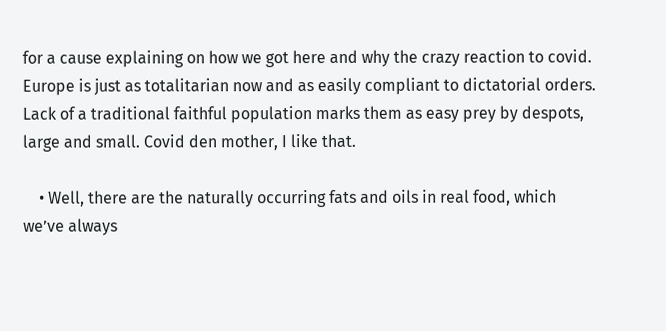for a cause explaining on how we got here and why the crazy reaction to covid. Europe is just as totalitarian now and as easily compliant to dictatorial orders. Lack of a traditional faithful population marks them as easy prey by despots, large and small. Covid den mother, I like that.

    • Well, there are the naturally occurring fats and oils in real food, which we’ve always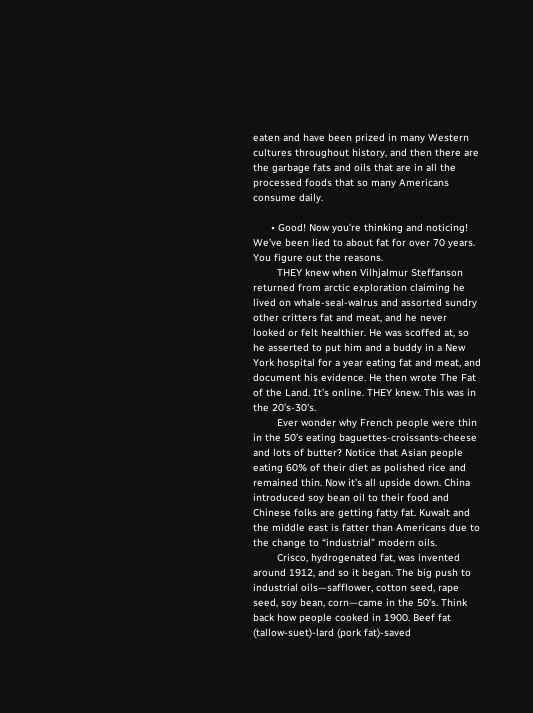eaten and have been prized in many Western cultures throughout history, and then there are the garbage fats and oils that are in all the processed foods that so many Americans consume daily.

      • Good! Now you’re thinking and noticing! We’ve been lied to about fat for over 70 years. You figure out the reasons.
        THEY knew when Vilhjalmur Steffanson returned from arctic exploration claiming he lived on whale-seal-walrus and assorted sundry other critters fat and meat, and he never looked or felt healthier. He was scoffed at, so he asserted to put him and a buddy in a New York hospital for a year eating fat and meat, and document his evidence. He then wrote The Fat of the Land. It’s online. THEY knew. This was in the 20’s-30’s.
        Ever wonder why French people were thin in the 50’s eating baguettes-croissants-cheese and lots of butter? Notice that Asian people eating 60% of their diet as polished rice and remained thin. Now it’s all upside down. China introduced soy bean oil to their food and Chinese folks are getting fatty fat. Kuwait and the middle east is fatter than Americans due to the change to “industrial” modern oils.
        Crisco, hydrogenated fat, was invented around 1912, and so it began. The big push to industrial oils—safflower, cotton seed, rape seed, soy bean, corn—came in the 50’s. Think back how people cooked in 1900. Beef fat (tallow-suet)-lard (pork fat)-saved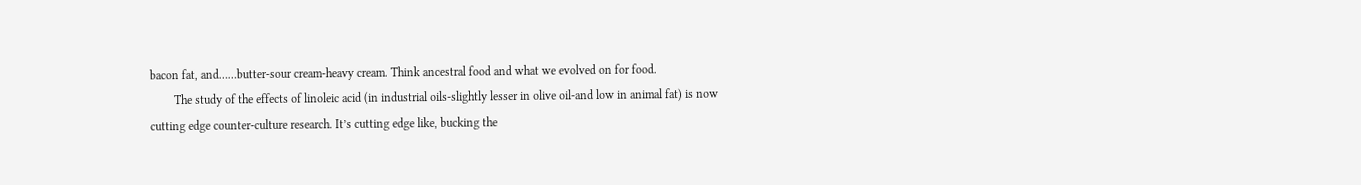bacon fat, and……butter-sour cream-heavy cream. Think ancestral food and what we evolved on for food.
        The study of the effects of linoleic acid (in industrial oils-slightly lesser in olive oil-and low in animal fat) is now cutting edge counter-culture research. It’s cutting edge like, bucking the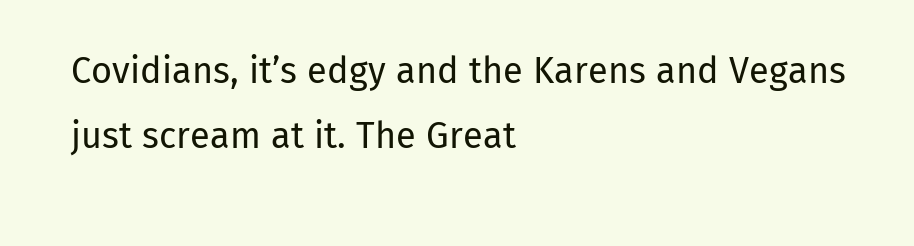Covidians, it’s edgy and the Karens and Vegans just scream at it. The Great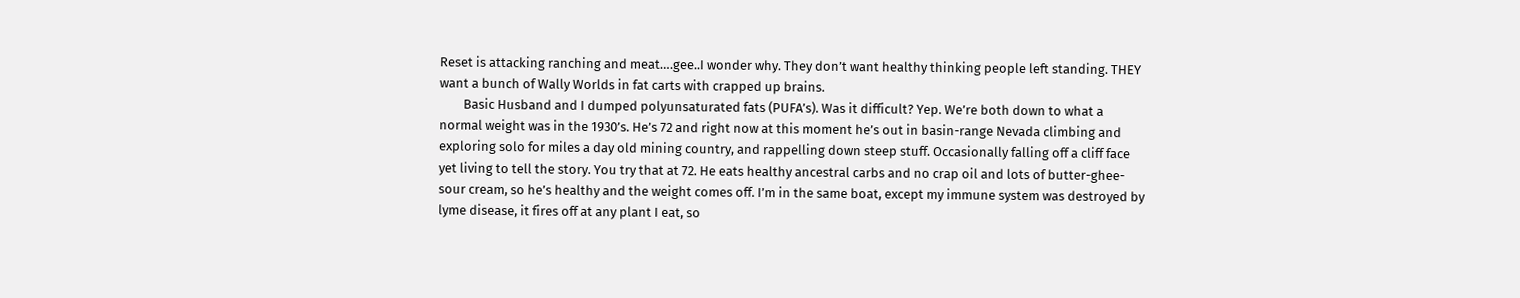Reset is attacking ranching and meat….gee..I wonder why. They don’t want healthy thinking people left standing. THEY want a bunch of Wally Worlds in fat carts with crapped up brains.
        Basic Husband and I dumped polyunsaturated fats (PUFA’s). Was it difficult? Yep. We’re both down to what a normal weight was in the 1930’s. He’s 72 and right now at this moment he’s out in basin-range Nevada climbing and exploring solo for miles a day old mining country, and rappelling down steep stuff. Occasionally falling off a cliff face yet living to tell the story. You try that at 72. He eats healthy ancestral carbs and no crap oil and lots of butter-ghee-sour cream, so he’s healthy and the weight comes off. I’m in the same boat, except my immune system was destroyed by lyme disease, it fires off at any plant I eat, so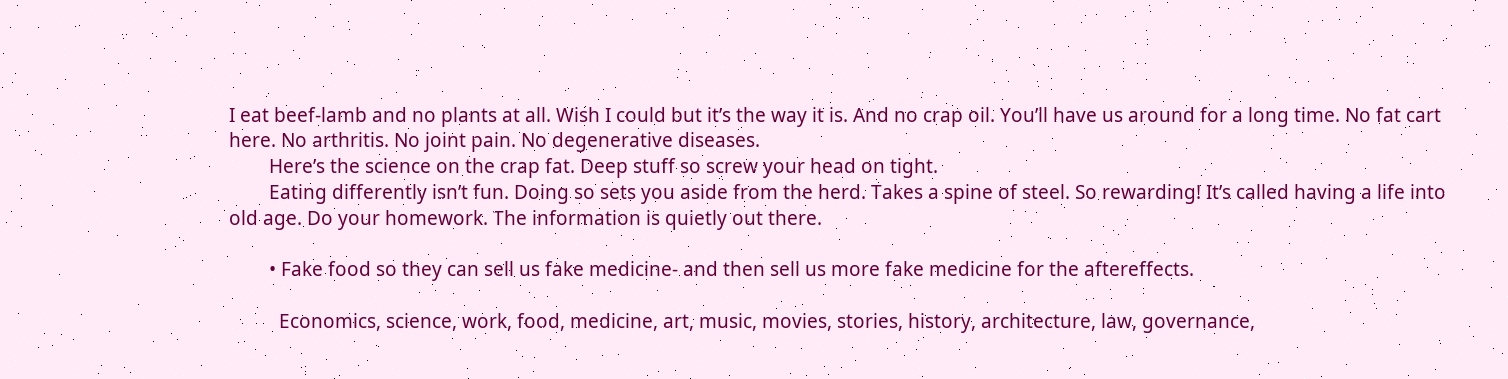I eat beef-lamb and no plants at all. Wish I could but it’s the way it is. And no crap oil. You’ll have us around for a long time. No fat cart here. No arthritis. No joint pain. No degenerative diseases.
        Here’s the science on the crap fat. Deep stuff so screw your head on tight.
        Eating differently isn’t fun. Doing so sets you aside from the herd. Takes a spine of steel. So rewarding! It’s called having a life into old age. Do your homework. The information is quietly out there.

        • Fake food so they can sell us fake medicine- and then sell us more fake medicine for the aftereffects.

          Economics, science, work, food, medicine, art, music, movies, stories, history, architecture, law, governance,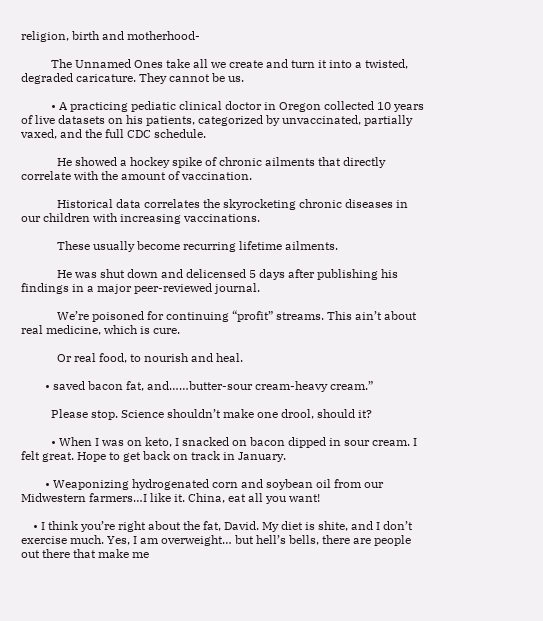religion, birth and motherhood-

          The Unnamed Ones take all we create and turn it into a twisted, degraded caricature. They cannot be us.

          • A practicing pediatic clinical doctor in Oregon collected 10 years of live datasets on his patients, categorized by unvaccinated, partially vaxed, and the full CDC schedule.

            He showed a hockey spike of chronic ailments that directly correlate with the amount of vaccination.

            Historical data correlates the skyrocketing chronic diseases in our children with increasing vaccinations.

            These usually become recurring lifetime ailments.

            He was shut down and delicensed 5 days after publishing his findings in a major peer-reviewed journal.

            We’re poisoned for continuing “profit” streams. This ain’t about real medicine, which is cure.

            Or real food, to nourish and heal.

        • saved bacon fat, and……butter-sour cream-heavy cream.”

          Please stop. Science shouldn’t make one drool, should it?

          • When I was on keto, I snacked on bacon dipped in sour cream. I felt great. Hope to get back on track in January.

        • Weaponizing hydrogenated corn and soybean oil from our Midwestern farmers…I like it. China, eat all you want!

    • I think you’re right about the fat, David. My diet is shite, and I don’t exercise much. Yes, I am overweight… but hell’s bells, there are people out there that make me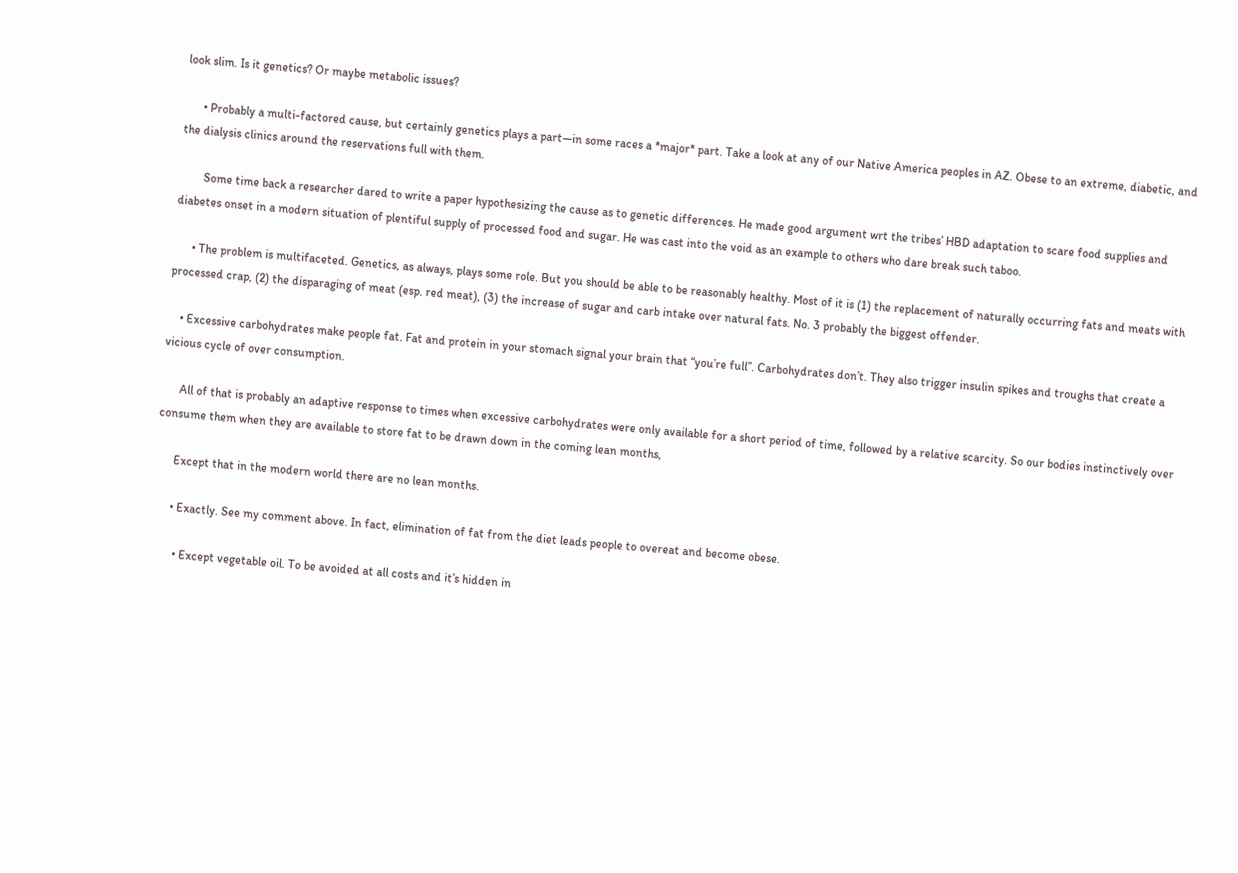look slim. Is it genetics? Or maybe metabolic issues?

      • Probably a multi-factored cause, but certainly genetics plays a part—in some races a *major* part. Take a look at any of our Native America peoples in AZ. Obese to an extreme, diabetic, and the dialysis clinics around the reservations full with them.

        Some time back a researcher dared to write a paper hypothesizing the cause as to genetic differences. He made good argument wrt the tribes’ HBD adaptation to scare food supplies and diabetes onset in a modern situation of plentiful supply of processed food and sugar. He was cast into the void as an example to others who dare break such taboo.

      • The problem is multifaceted. Genetics, as always, plays some role. But you should be able to be reasonably healthy. Most of it is (1) the replacement of naturally occurring fats and meats with processed crap, (2) the disparaging of meat (esp. red meat), (3) the increase of sugar and carb intake over natural fats. No. 3 probably the biggest offender.

    • Excessive carbohydrates make people fat. Fat and protein in your stomach signal your brain that “you’re full”. Carbohydrates don’t. They also trigger insulin spikes and troughs that create a vicious cycle of over consumption.

      All of that is probably an adaptive response to times when excessive carbohydrates were only available for a short period of time, followed by a relative scarcity. So our bodies instinctively over consume them when they are available to store fat to be drawn down in the coming lean months,

      Except that in the modern world there are no lean months.

      • Exactly. See my comment above. In fact, elimination of fat from the diet leads people to overeat and become obese.

        • Except vegetable oil. To be avoided at all costs and it’s hidden in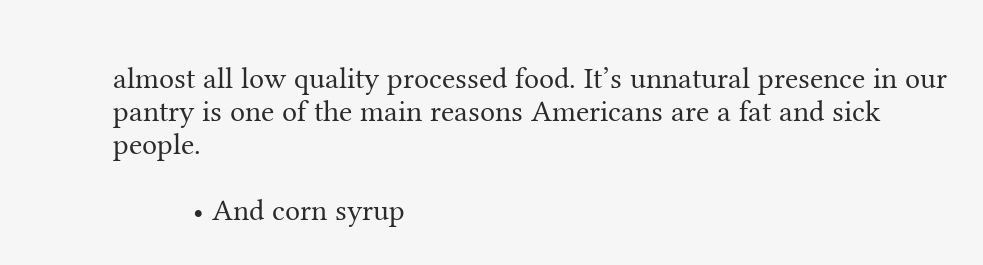almost all low quality processed food. It’s unnatural presence in our pantry is one of the main reasons Americans are a fat and sick people.

          • And corn syrup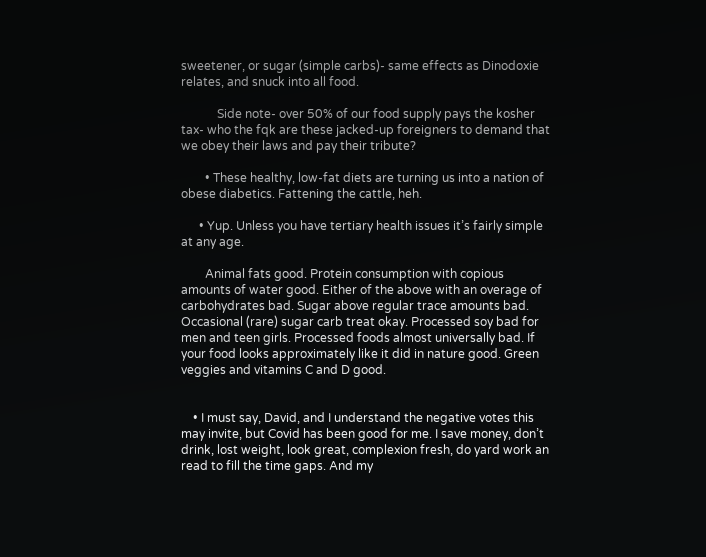sweetener, or sugar (simple carbs)- same effects as Dinodoxie relates, and snuck into all food.

            Side note- over 50% of our food supply pays the kosher tax- who the fqk are these jacked-up foreigners to demand that we obey their laws and pay their tribute?

        • These healthy, low-fat diets are turning us into a nation of obese diabetics. Fattening the cattle, heh.

      • Yup. Unless you have tertiary health issues it’s fairly simple at any age.

        Animal fats good. Protein consumption with copious amounts of water good. Either of the above with an overage of carbohydrates bad. Sugar above regular trace amounts bad. Occasional (rare) sugar carb treat okay. Processed soy bad for men and teen girls. Processed foods almost universally bad. If your food looks approximately like it did in nature good. Green veggies and vitamins C and D good.


    • I must say, David, and I understand the negative votes this may invite, but Covid has been good for me. I save money, don’t drink, lost weight, look great, complexion fresh, do yard work an read to fill the time gaps. And my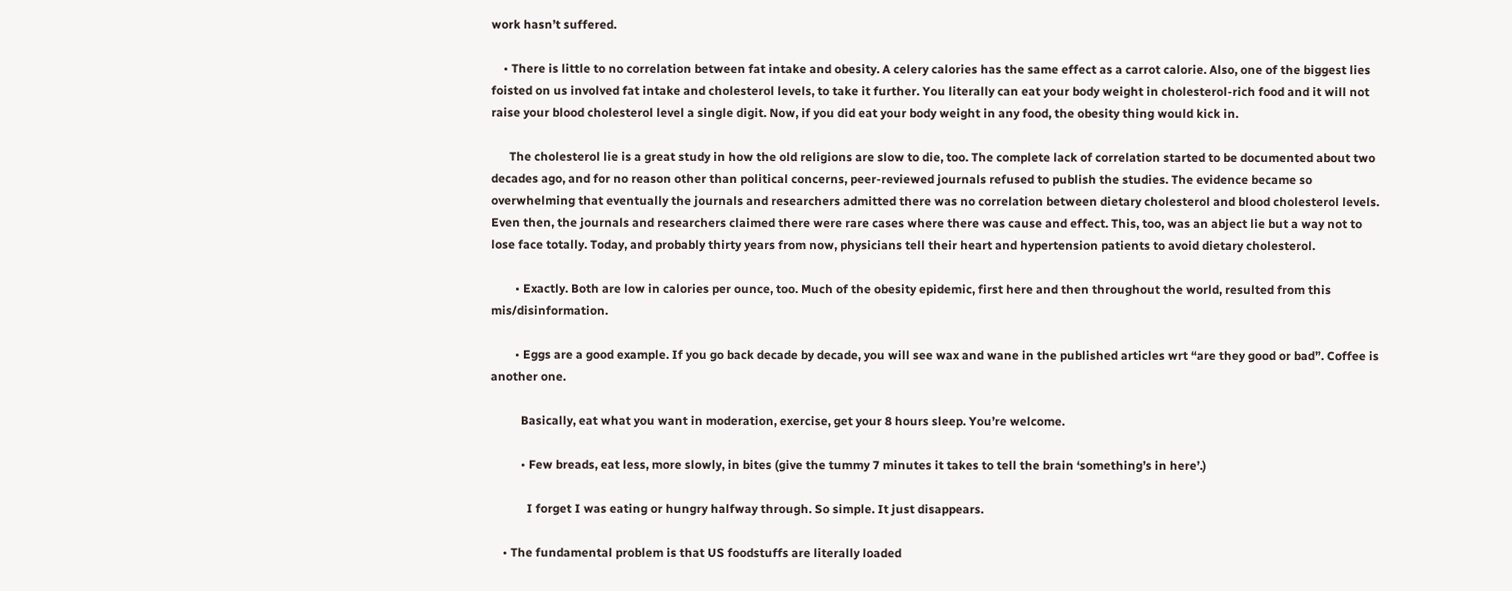work hasn’t suffered.

    • There is little to no correlation between fat intake and obesity. A celery calories has the same effect as a carrot calorie. Also, one of the biggest lies foisted on us involved fat intake and cholesterol levels, to take it further. You literally can eat your body weight in cholesterol-rich food and it will not raise your blood cholesterol level a single digit. Now, if you did eat your body weight in any food, the obesity thing would kick in.

      The cholesterol lie is a great study in how the old religions are slow to die, too. The complete lack of correlation started to be documented about two decades ago, and for no reason other than political concerns, peer-reviewed journals refused to publish the studies. The evidence became so overwhelming that eventually the journals and researchers admitted there was no correlation between dietary cholesterol and blood cholesterol levels. Even then, the journals and researchers claimed there were rare cases where there was cause and effect. This, too, was an abject lie but a way not to lose face totally. Today, and probably thirty years from now, physicians tell their heart and hypertension patients to avoid dietary cholesterol.

        • Exactly. Both are low in calories per ounce, too. Much of the obesity epidemic, first here and then throughout the world, resulted from this mis/disinformation.

        • Eggs are a good example. If you go back decade by decade, you will see wax and wane in the published articles wrt “are they good or bad”. Coffee is another one.

          Basically, eat what you want in moderation, exercise, get your 8 hours sleep. You’re welcome.

          • Few breads, eat less, more slowly, in bites (give the tummy 7 minutes it takes to tell the brain ‘something’s in here’.)

            I forget I was eating or hungry halfway through. So simple. It just disappears.

    • The fundamental problem is that US foodstuffs are literally loaded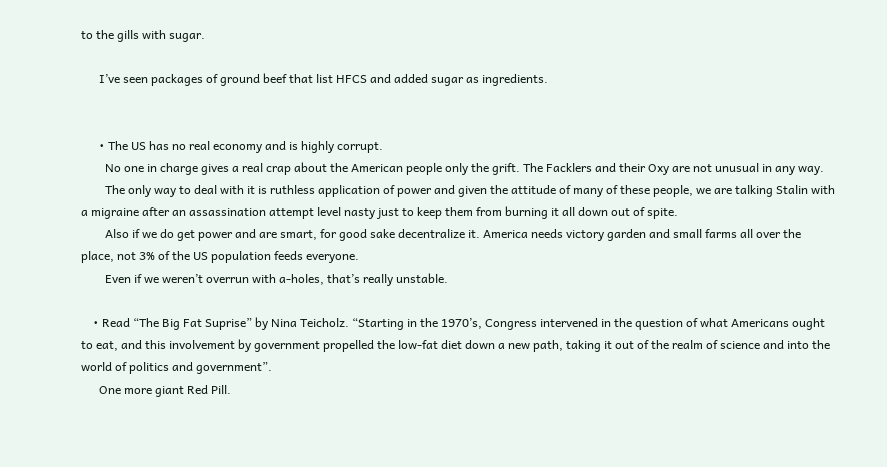to the gills with sugar.

      I’ve seen packages of ground beef that list HFCS and added sugar as ingredients.


      • The US has no real economy and is highly corrupt.
        No one in charge gives a real crap about the American people only the grift. The Facklers and their Oxy are not unusual in any way.
        The only way to deal with it is ruthless application of power and given the attitude of many of these people, we are talking Stalin with a migraine after an assassination attempt level nasty just to keep them from burning it all down out of spite.
        Also if we do get power and are smart, for good sake decentralize it. America needs victory garden and small farms all over the place, not 3% of the US population feeds everyone.
        Even if we weren’t overrun with a-holes, that’s really unstable.

    • Read “The Big Fat Suprise” by Nina Teicholz. “Starting in the 1970’s, Congress intervened in the question of what Americans ought to eat, and this involvement by government propelled the low-fat diet down a new path, taking it out of the realm of science and into the world of politics and government”.
      One more giant Red Pill.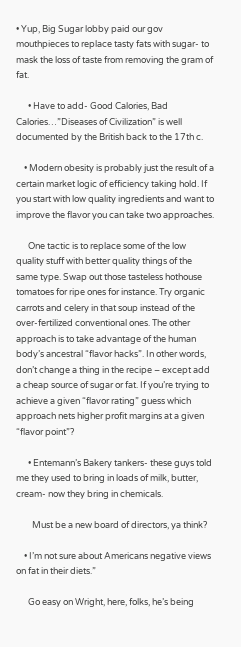• Yup, Big Sugar lobby paid our gov mouthpieces to replace tasty fats with sugar- to mask the loss of taste from removing the gram of fat.

      • Have to add- Good Calories, Bad Calories…”Diseases of Civilization” is well documented by the British back to the 17th c.

    • Modern obesity is probably just the result of a certain market logic of efficiency taking hold. If you start with low quality ingredients and want to improve the flavor you can take two approaches.

      One tactic is to replace some of the low quality stuff with better quality things of the same type. Swap out those tasteless hothouse tomatoes for ripe ones for instance. Try organic carrots and celery in that soup instead of the over-fertilized conventional ones. The other approach is to take advantage of the human body’s ancestral “flavor hacks”. In other words, don’t change a thing in the recipe – except add a cheap source of sugar or fat. If you’re trying to achieve a given “flavor rating” guess which approach nets higher profit margins at a given “flavor point”?

      • Entemann’s Bakery tankers- these guys told me they used to bring in loads of milk, butter, cream- now they bring in chemicals.

        Must be a new board of directors, ya think?

    • I’m not sure about Americans negative views on fat in their diets.”

      Go easy on Wright, here, folks, he’s being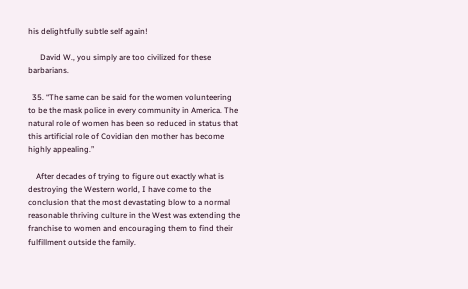his delightfully subtle self again!

      David W., you simply are too civilized for these barbarians.

  35. “The same can be said for the women volunteering to be the mask police in every community in America. The natural role of women has been so reduced in status that this artificial role of Covidian den mother has become highly appealing.”

    After decades of trying to figure out exactly what is destroying the Western world, I have come to the conclusion that the most devastating blow to a normal reasonable thriving culture in the West was extending the franchise to women and encouraging them to find their fulfillment outside the family.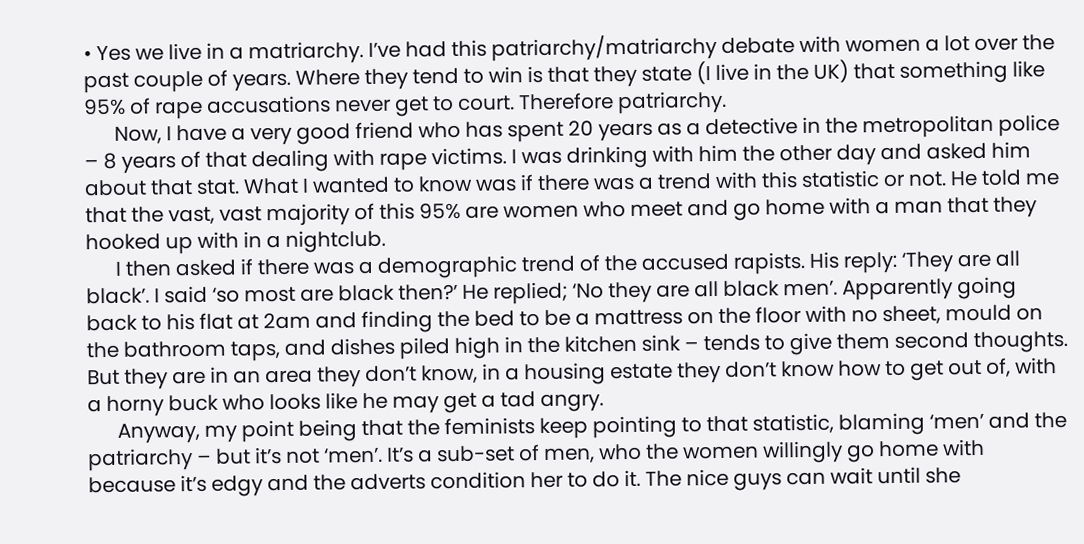• Yes we live in a matriarchy. I’ve had this patriarchy/matriarchy debate with women a lot over the past couple of years. Where they tend to win is that they state (I live in the UK) that something like 95% of rape accusations never get to court. Therefore patriarchy.
      Now, I have a very good friend who has spent 20 years as a detective in the metropolitan police – 8 years of that dealing with rape victims. I was drinking with him the other day and asked him about that stat. What I wanted to know was if there was a trend with this statistic or not. He told me that the vast, vast majority of this 95% are women who meet and go home with a man that they hooked up with in a nightclub.
      I then asked if there was a demographic trend of the accused rapists. His reply: ‘They are all black’. I said ‘so most are black then?’ He replied; ‘No they are all black men’. Apparently going back to his flat at 2am and finding the bed to be a mattress on the floor with no sheet, mould on the bathroom taps, and dishes piled high in the kitchen sink – tends to give them second thoughts. But they are in an area they don’t know, in a housing estate they don’t know how to get out of, with a horny buck who looks like he may get a tad angry.
      Anyway, my point being that the feminists keep pointing to that statistic, blaming ‘men’ and the patriarchy – but it’s not ‘men’. It’s a sub-set of men, who the women willingly go home with because it’s edgy and the adverts condition her to do it. The nice guys can wait until she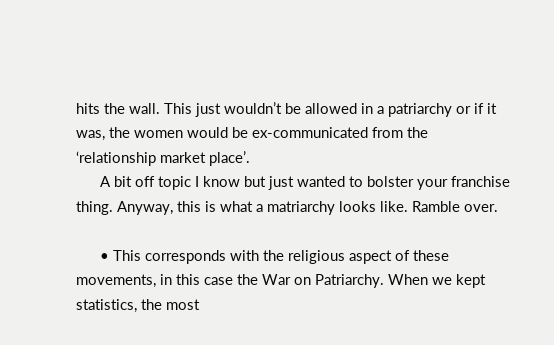hits the wall. This just wouldn’t be allowed in a patriarchy or if it was, the women would be ex-communicated from the ‘relationship market place’.
      A bit off topic I know but just wanted to bolster your franchise thing. Anyway, this is what a matriarchy looks like. Ramble over.

      • This corresponds with the religious aspect of these movements, in this case the War on Patriarchy. When we kept statistics, the most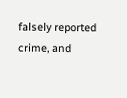falsely reported crime, and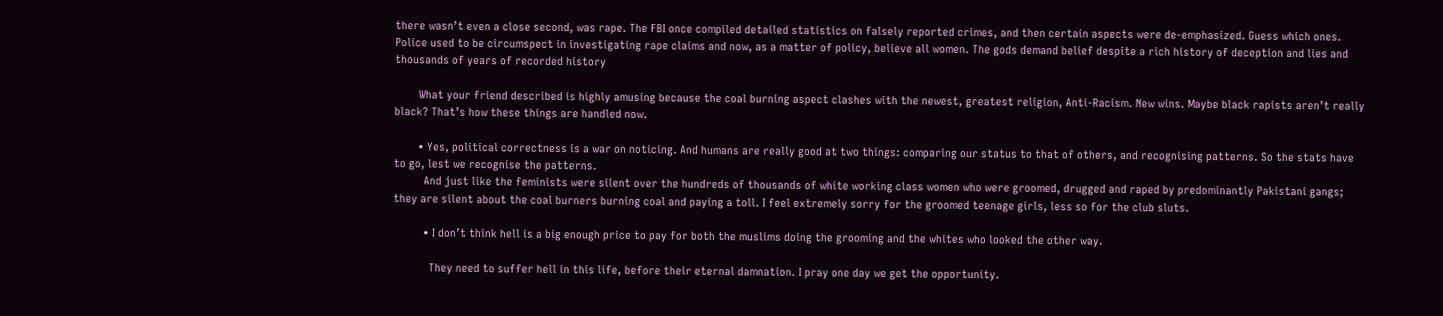there wasn’t even a close second, was rape. The FBI once compiled detailed statistics on falsely reported crimes, and then certain aspects were de-emphasized. Guess which ones. Police used to be circumspect in investigating rape claims and now, as a matter of policy, believe all women. The gods demand belief despite a rich history of deception and lies and thousands of years of recorded history

        What your friend described is highly amusing because the coal burning aspect clashes with the newest, greatest religion, Anti-Racism. New wins. Maybe black rapists aren’t really black? That’s how these things are handled now.

        • Yes, political correctness is a war on noticing. And humans are really good at two things: comparing our status to that of others, and recognising patterns. So the stats have to go, lest we recognise the patterns.
          And just like the feminists were silent over the hundreds of thousands of white working class women who were groomed, drugged and raped by predominantly Pakistani gangs; they are silent about the coal burners burning coal and paying a toll. I feel extremely sorry for the groomed teenage girls, less so for the club sluts.

          • I don’t think hell is a big enough price to pay for both the muslims doing the grooming and the whites who looked the other way.

            They need to suffer hell in this life, before their eternal damnation. I pray one day we get the opportunity.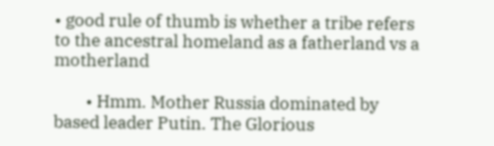• good rule of thumb is whether a tribe refers to the ancestral homeland as a fatherland vs a motherland

        • Hmm. Mother Russia dominated by based leader Putin. The Glorious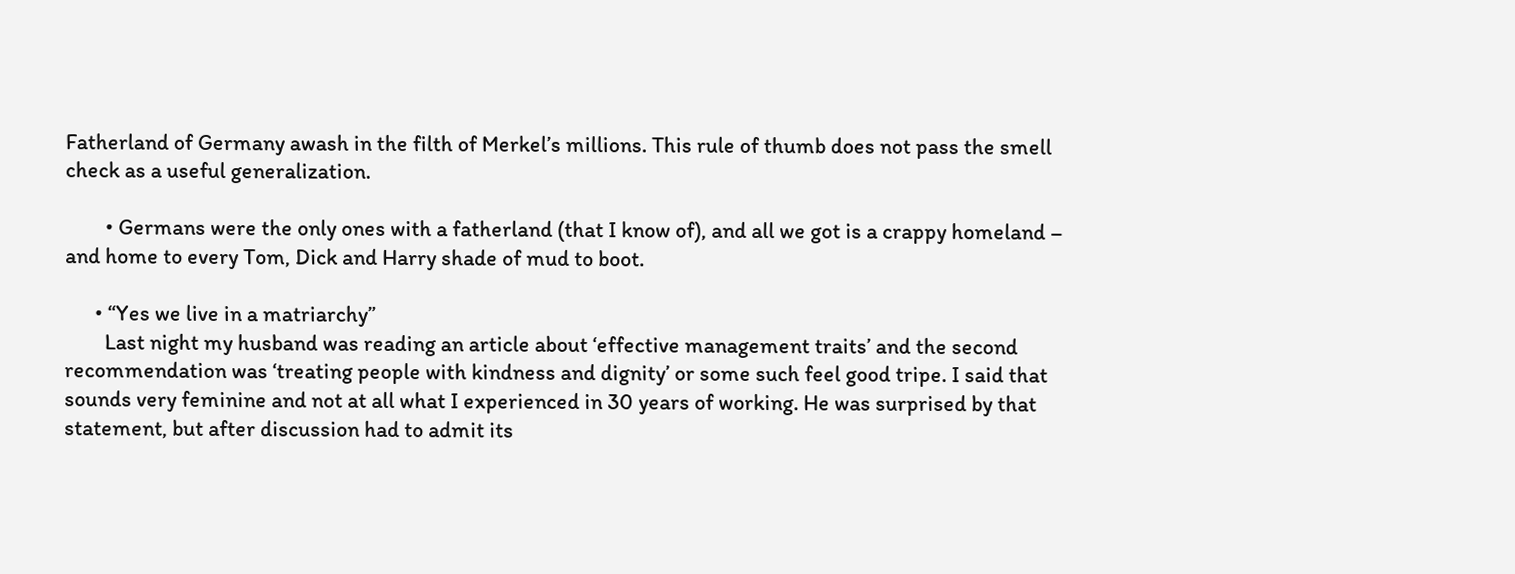Fatherland of Germany awash in the filth of Merkel’s millions. This rule of thumb does not pass the smell check as a useful generalization.

        • Germans were the only ones with a fatherland (that I know of), and all we got is a crappy homeland – and home to every Tom, Dick and Harry shade of mud to boot.

      • “Yes we live in a matriarchy”
        Last night my husband was reading an article about ‘effective management traits’ and the second recommendation was ‘treating people with kindness and dignity’ or some such feel good tripe. I said that sounds very feminine and not at all what I experienced in 30 years of working. He was surprised by that statement, but after discussion had to admit its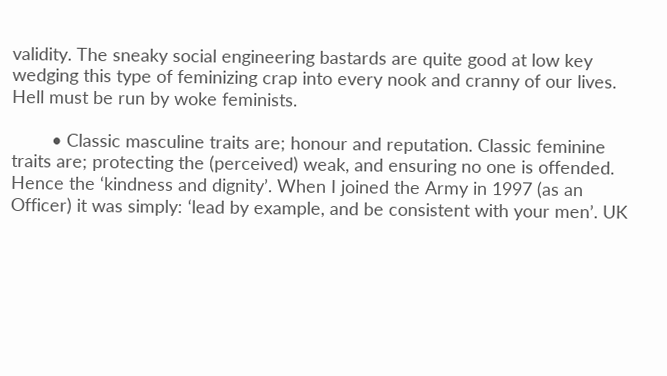validity. The sneaky social engineering bastards are quite good at low key wedging this type of feminizing crap into every nook and cranny of our lives. Hell must be run by woke feminists.

        • Classic masculine traits are; honour and reputation. Classic feminine traits are; protecting the (perceived) weak, and ensuring no one is offended. Hence the ‘kindness and dignity’. When I joined the Army in 1997 (as an Officer) it was simply: ‘lead by example, and be consistent with your men’. UK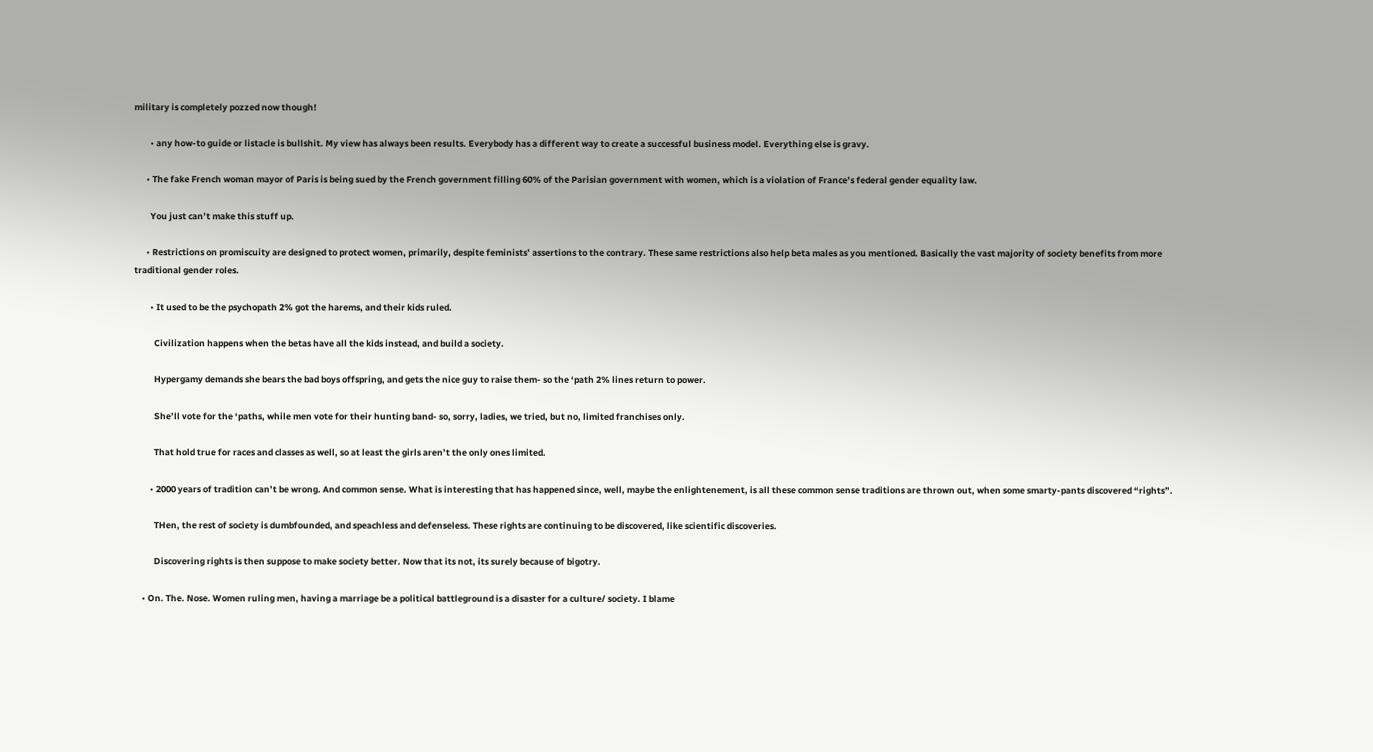military is completely pozzed now though!

        • any how-to guide or listacle is bullshit. My view has always been results. Everybody has a different way to create a successful business model. Everything else is gravy.

      • The fake French woman mayor of Paris is being sued by the French government filling 60% of the Parisian government with women, which is a violation of France’s federal gender equality law.

        You just can’t make this stuff up.

      • Restrictions on promiscuity are designed to protect women, primarily, despite feminists’ assertions to the contrary. These same restrictions also help beta males as you mentioned. Basically the vast majority of society benefits from more traditional gender roles.

        • It used to be the psychopath 2% got the harems, and their kids ruled.

          Civilization happens when the betas have all the kids instead, and build a society.

          Hypergamy demands she bears the bad boys offspring, and gets the nice guy to raise them- so the ‘path 2% lines return to power.

          She’ll vote for the ‘paths, while men vote for their hunting band- so, sorry, ladies, we tried, but no, limited franchises only.

          That hold true for races and classes as well, so at least the girls aren’t the only ones limited.

        • 2000 years of tradition can’t be wrong. And common sense. What is interesting that has happened since, well, maybe the enlightenement, is all these common sense traditions are thrown out, when some smarty-pants discovered “rights”.

          THen, the rest of society is dumbfounded, and speachless and defenseless. These rights are continuing to be discovered, like scientific discoveries.

          Discovering rights is then suppose to make society better. Now that its not, its surely because of bigotry.

    • On. The. Nose. Women ruling men, having a marriage be a political battleground is a disaster for a culture/ society. I blame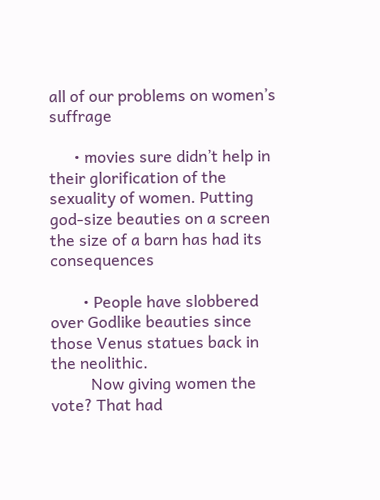all of our problems on women’s suffrage

      • movies sure didn’t help in their glorification of the sexuality of women. Putting god-size beauties on a screen the size of a barn has had its consequences

        • People have slobbered over Godlike beauties since those Venus statues back in the neolithic.
          Now giving women the vote? That had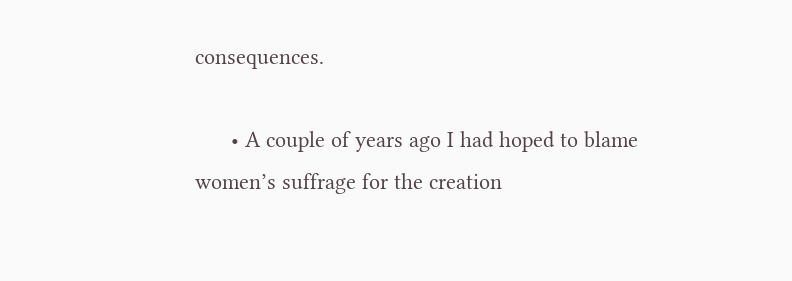consequences.

      • A couple of years ago I had hoped to blame women’s suffrage for the creation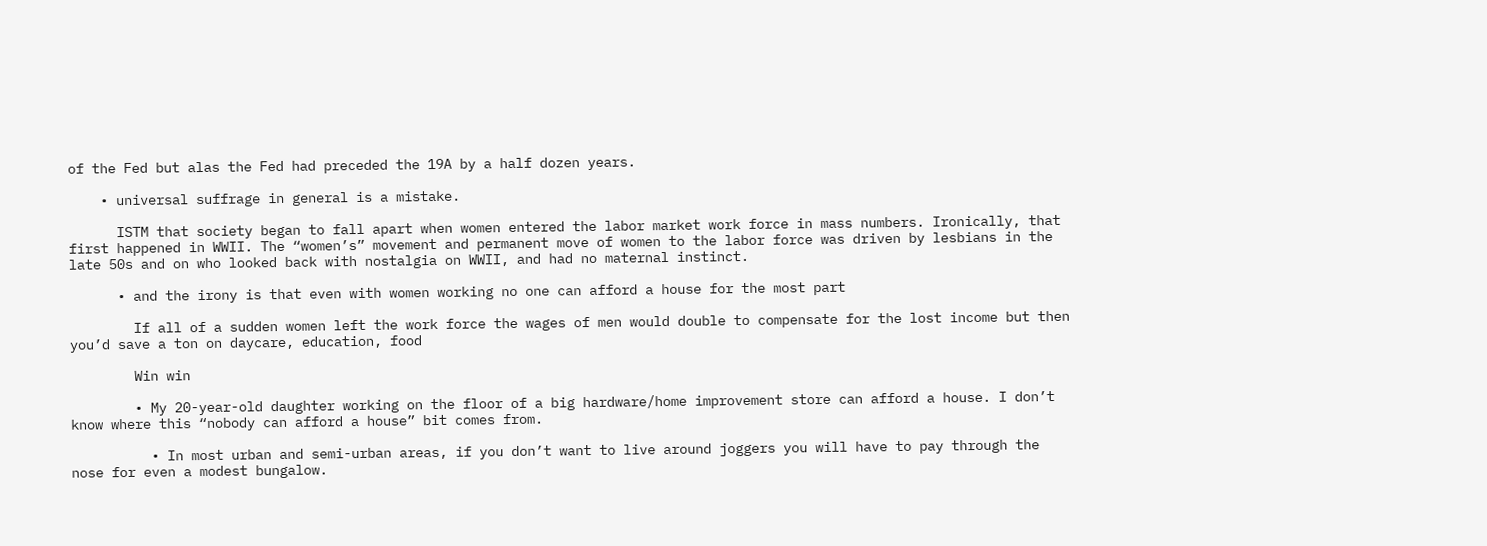of the Fed but alas the Fed had preceded the 19A by a half dozen years.

    • universal suffrage in general is a mistake.

      ISTM that society began to fall apart when women entered the labor market work force in mass numbers. Ironically, that first happened in WWII. The “women’s” movement and permanent move of women to the labor force was driven by lesbians in the late 50s and on who looked back with nostalgia on WWII, and had no maternal instinct.

      • and the irony is that even with women working no one can afford a house for the most part

        If all of a sudden women left the work force the wages of men would double to compensate for the lost income but then you’d save a ton on daycare, education, food

        Win win

        • My 20-year-old daughter working on the floor of a big hardware/home improvement store can afford a house. I don’t know where this “nobody can afford a house” bit comes from.

          • In most urban and semi-urban areas, if you don’t want to live around joggers you will have to pay through the nose for even a modest bungalow.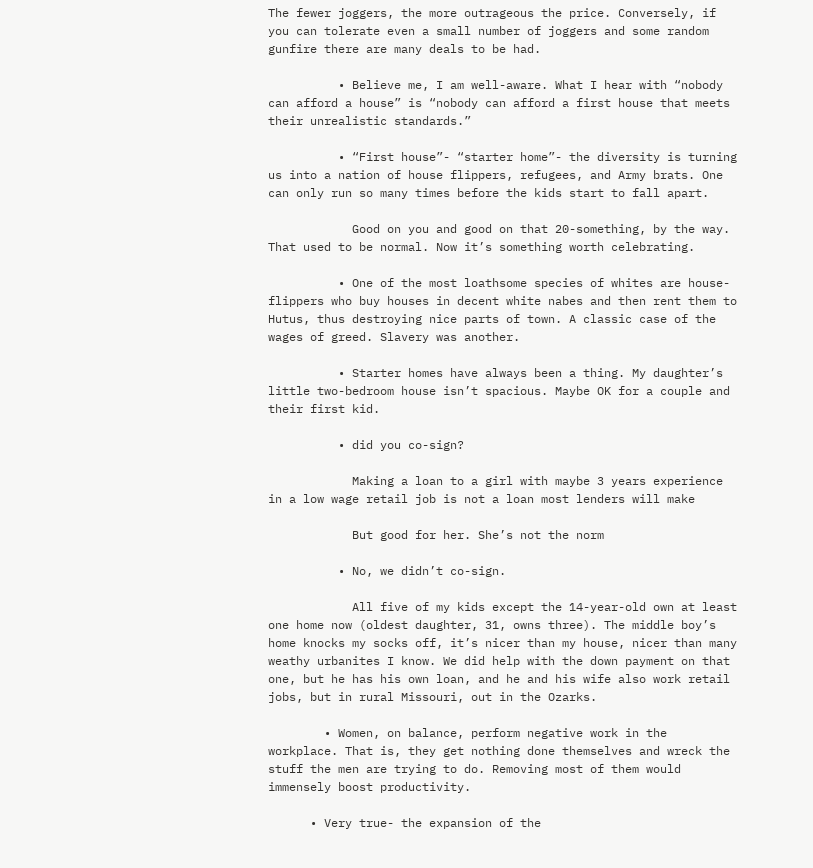The fewer joggers, the more outrageous the price. Conversely, if you can tolerate even a small number of joggers and some random gunfire there are many deals to be had.

          • Believe me, I am well-aware. What I hear with “nobody can afford a house” is “nobody can afford a first house that meets their unrealistic standards.”

          • “First house”- “starter home”- the diversity is turning us into a nation of house flippers, refugees, and Army brats. One can only run so many times before the kids start to fall apart.

            Good on you and good on that 20-something, by the way. That used to be normal. Now it’s something worth celebrating.

          • One of the most loathsome species of whites are house-flippers who buy houses in decent white nabes and then rent them to Hutus, thus destroying nice parts of town. A classic case of the wages of greed. Slavery was another.

          • Starter homes have always been a thing. My daughter’s little two-bedroom house isn’t spacious. Maybe OK for a couple and their first kid.

          • did you co-sign?

            Making a loan to a girl with maybe 3 years experience in a low wage retail job is not a loan most lenders will make

            But good for her. She’s not the norm

          • No, we didn’t co-sign.

            All five of my kids except the 14-year-old own at least one home now (oldest daughter, 31, owns three). The middle boy’s home knocks my socks off, it’s nicer than my house, nicer than many weathy urbanites I know. We did help with the down payment on that one, but he has his own loan, and he and his wife also work retail jobs, but in rural Missouri, out in the Ozarks.

        • Women, on balance, perform negative work in the workplace. That is, they get nothing done themselves and wreck the stuff the men are trying to do. Removing most of them would immensely boost productivity.

      • Very true- the expansion of the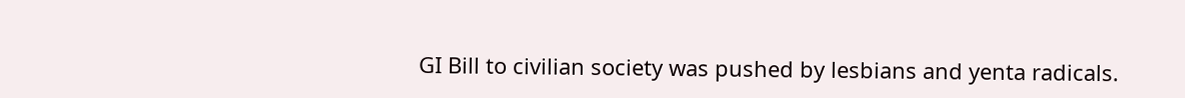GI Bill to civilian society was pushed by lesbians and yenta radicals.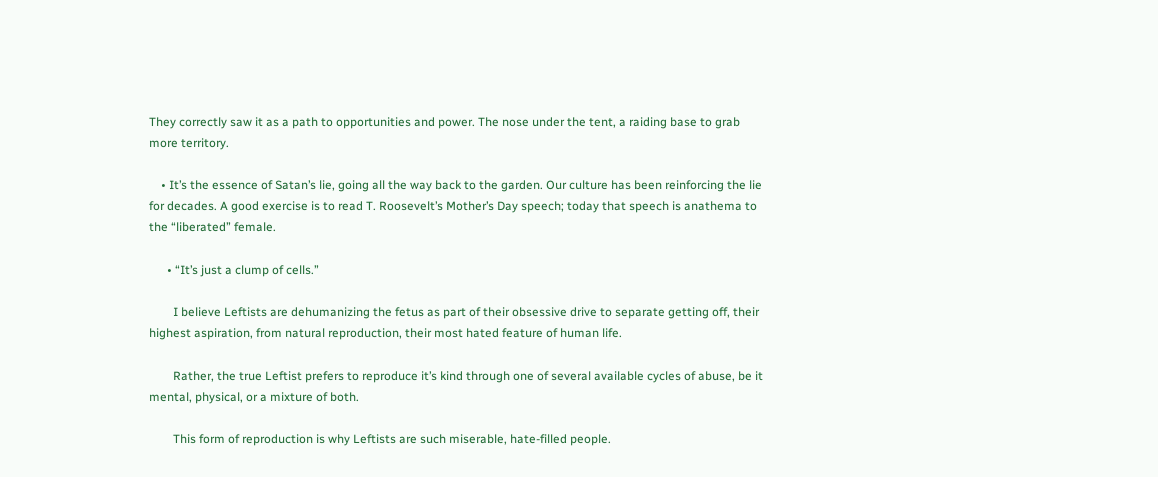They correctly saw it as a path to opportunities and power. The nose under the tent, a raiding base to grab more territory.

    • It’s the essence of Satan’s lie, going all the way back to the garden. Our culture has been reinforcing the lie for decades. A good exercise is to read T. Roosevelt’s Mother’s Day speech; today that speech is anathema to the “liberated” female.

      • “It’s just a clump of cells.”

        I believe Leftists are dehumanizing the fetus as part of their obsessive drive to separate getting off, their highest aspiration, from natural reproduction, their most hated feature of human life.

        Rather, the true Leftist prefers to reproduce it’s kind through one of several available cycles of abuse, be it mental, physical, or a mixture of both.

        This form of reproduction is why Leftists are such miserable, hate-filled people.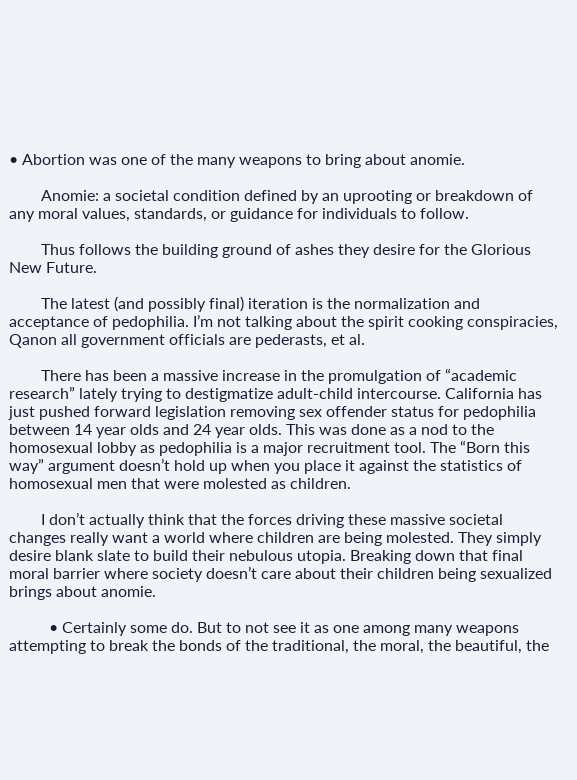• Abortion was one of the many weapons to bring about anomie.

        Anomie: a societal condition defined by an uprooting or breakdown of any moral values, standards, or guidance for individuals to follow.

        Thus follows the building ground of ashes they desire for the Glorious New Future.

        The latest (and possibly final) iteration is the normalization and acceptance of pedophilia. I’m not talking about the spirit cooking conspiracies, Qanon all government officials are pederasts, et al.

        There has been a massive increase in the promulgation of “academic research” lately trying to destigmatize adult-child intercourse. California has just pushed forward legislation removing sex offender status for pedophilia between 14 year olds and 24 year olds. This was done as a nod to the homosexual lobby as pedophilia is a major recruitment tool. The “Born this way” argument doesn’t hold up when you place it against the statistics of homosexual men that were molested as children.

        I don’t actually think that the forces driving these massive societal changes really want a world where children are being molested. They simply desire blank slate to build their nebulous utopia. Breaking down that final moral barrier where society doesn’t care about their children being sexualized brings about anomie.

          • Certainly some do. But to not see it as one among many weapons attempting to break the bonds of the traditional, the moral, the beautiful, the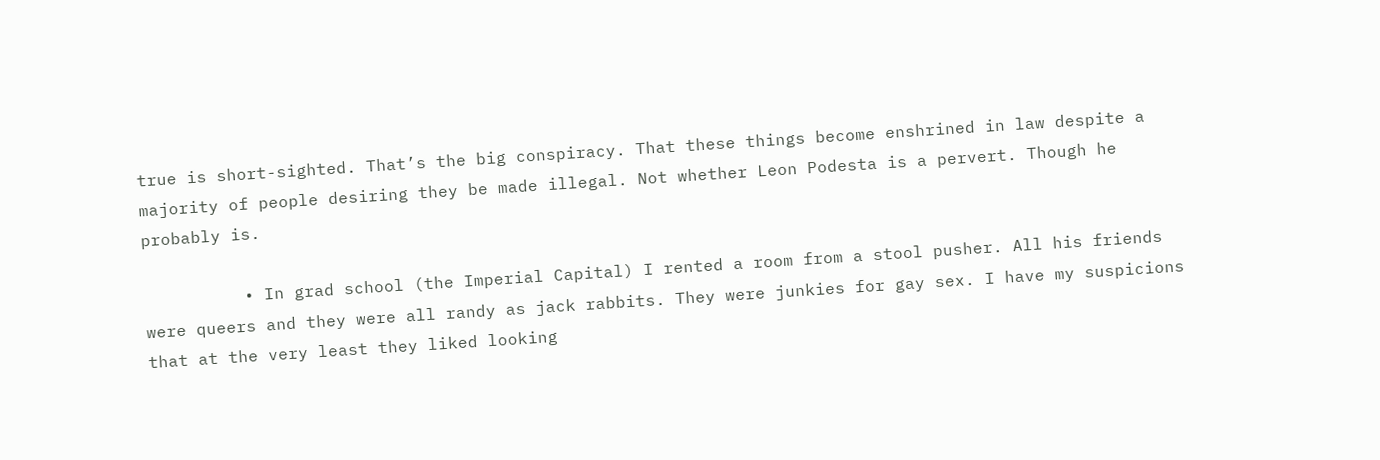true is short-sighted. That’s the big conspiracy. That these things become enshrined in law despite a majority of people desiring they be made illegal. Not whether Leon Podesta is a pervert. Though he probably is.

          • In grad school (the Imperial Capital) I rented a room from a stool pusher. All his friends were queers and they were all randy as jack rabbits. They were junkies for gay sex. I have my suspicions that at the very least they liked looking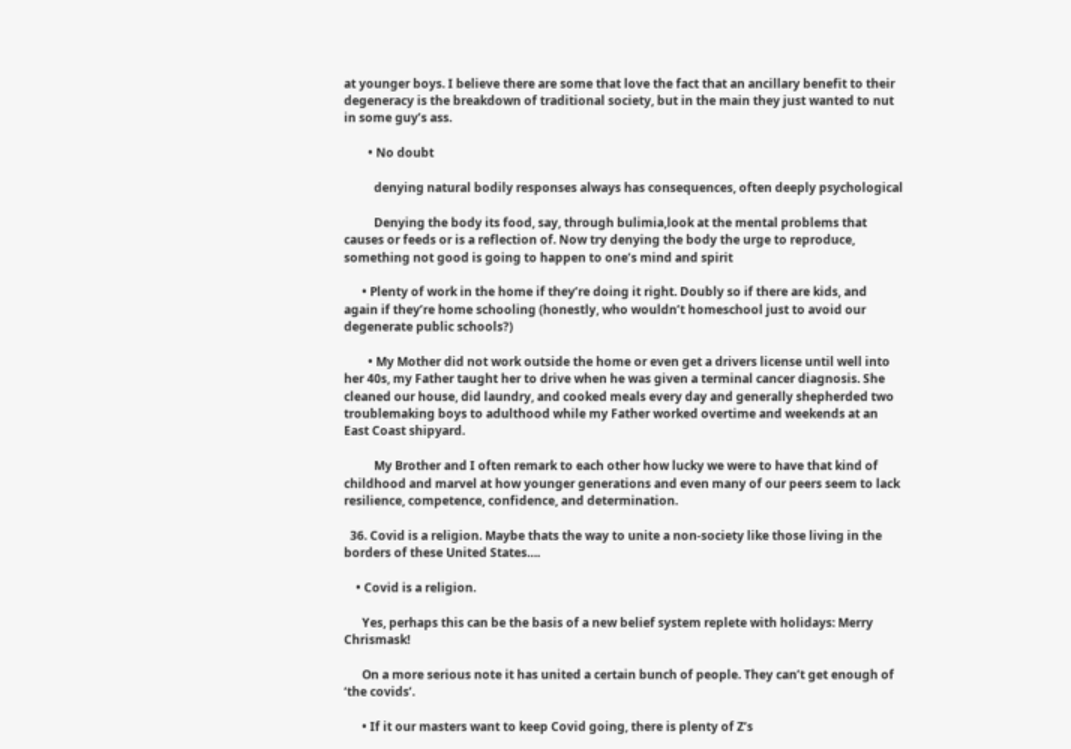at younger boys. I believe there are some that love the fact that an ancillary benefit to their degeneracy is the breakdown of traditional society, but in the main they just wanted to nut in some guy’s ass.

        • No doubt

          denying natural bodily responses always has consequences, often deeply psychological

          Denying the body its food, say, through bulimia,look at the mental problems that causes or feeds or is a reflection of. Now try denying the body the urge to reproduce, something not good is going to happen to one’s mind and spirit

      • Plenty of work in the home if they’re doing it right. Doubly so if there are kids, and again if they’re home schooling (honestly, who wouldn’t homeschool just to avoid our degenerate public schools?)

        • My Mother did not work outside the home or even get a drivers license until well into her 40s, my Father taught her to drive when he was given a terminal cancer diagnosis. She cleaned our house, did laundry, and cooked meals every day and generally shepherded two troublemaking boys to adulthood while my Father worked overtime and weekends at an East Coast shipyard.

          My Brother and I often remark to each other how lucky we were to have that kind of childhood and marvel at how younger generations and even many of our peers seem to lack resilience, competence, confidence, and determination.

  36. Covid is a religion. Maybe thats the way to unite a non-society like those living in the borders of these United States….

    • Covid is a religion.

      Yes, perhaps this can be the basis of a new belief system replete with holidays: Merry Chrismask!

      On a more serious note it has united a certain bunch of people. They can’t get enough of ‘the covids’.

      • If it our masters want to keep Covid going, there is plenty of Z’s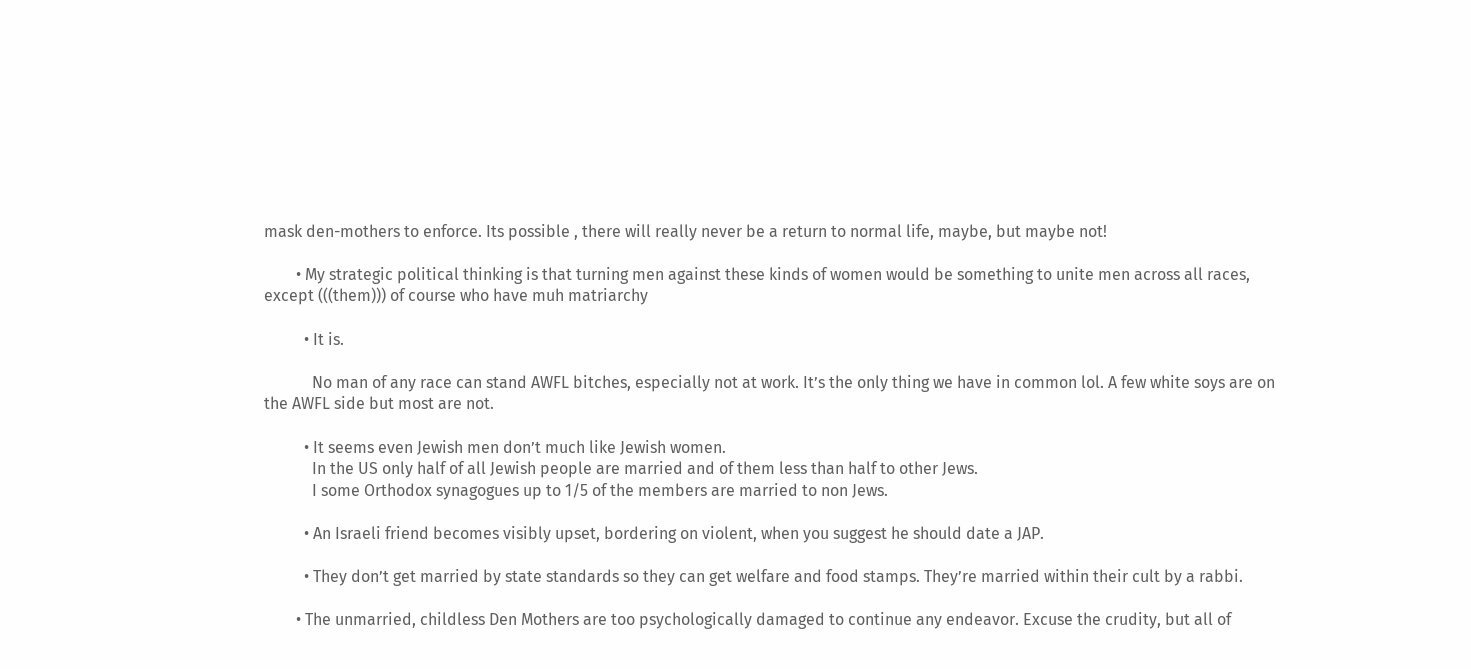mask den-mothers to enforce. Its possible , there will really never be a return to normal life, maybe, but maybe not!

        • My strategic political thinking is that turning men against these kinds of women would be something to unite men across all races, except (((them))) of course who have muh matriarchy

          • It is.

            No man of any race can stand AWFL bitches, especially not at work. It’s the only thing we have in common lol. A few white soys are on the AWFL side but most are not.

          • It seems even Jewish men don’t much like Jewish women.
            In the US only half of all Jewish people are married and of them less than half to other Jews.
            I some Orthodox synagogues up to 1/5 of the members are married to non Jews.

          • An Israeli friend becomes visibly upset, bordering on violent, when you suggest he should date a JAP.

          • They don’t get married by state standards so they can get welfare and food stamps. They’re married within their cult by a rabbi.

        • The unmarried, childless Den Mothers are too psychologically damaged to continue any endeavor. Excuse the crudity, but all of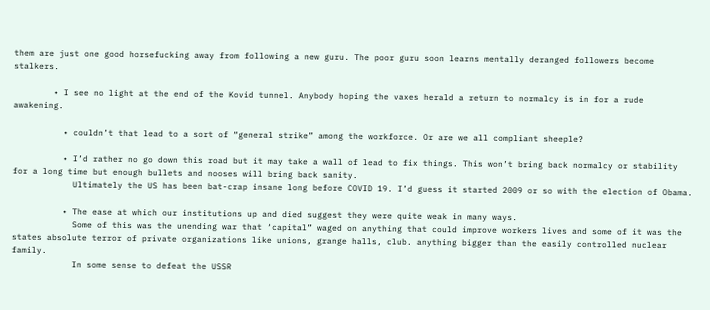them are just one good horsefucking away from following a new guru. The poor guru soon learns mentally deranged followers become stalkers.

        • I see no light at the end of the Kovid tunnel. Anybody hoping the vaxes herald a return to normalcy is in for a rude awakening.

          • couldn’t that lead to a sort of “general strike” among the workforce. Or are we all compliant sheeple?

          • I’d rather no go down this road but it may take a wall of lead to fix things. This won’t bring back normalcy or stability for a long time but enough bullets and nooses will bring back sanity.
            Ultimately the US has been bat-crap insane long before COVID 19. I’d guess it started 2009 or so with the election of Obama.

          • The ease at which our institutions up and died suggest they were quite weak in many ways.
            Some of this was the unending war that ‘capital” waged on anything that could improve workers lives and some of it was the states absolute terror of private organizations like unions, grange halls, club. anything bigger than the easily controlled nuclear family.
            In some sense to defeat the USSR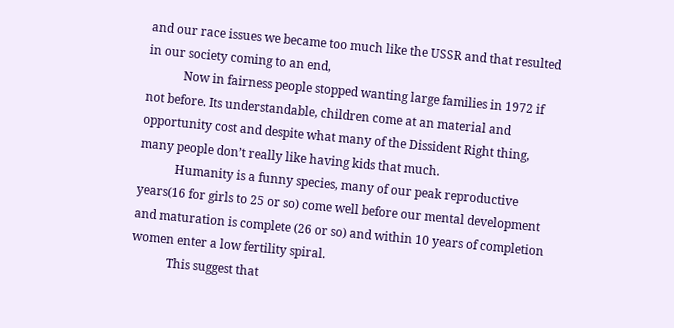and our race issues we became too much like the USSR and that resulted in our society coming to an end,
            Now in fairness people stopped wanting large families in 1972 if not before. Its understandable, children come at an material and opportunity cost and despite what many of the Dissident Right thing, many people don’t really like having kids that much.
            Humanity is a funny species, many of our peak reproductive years(16 for girls to 25 or so) come well before our mental development and maturation is complete (26 or so) and within 10 years of completion women enter a low fertility spiral.
            This suggest that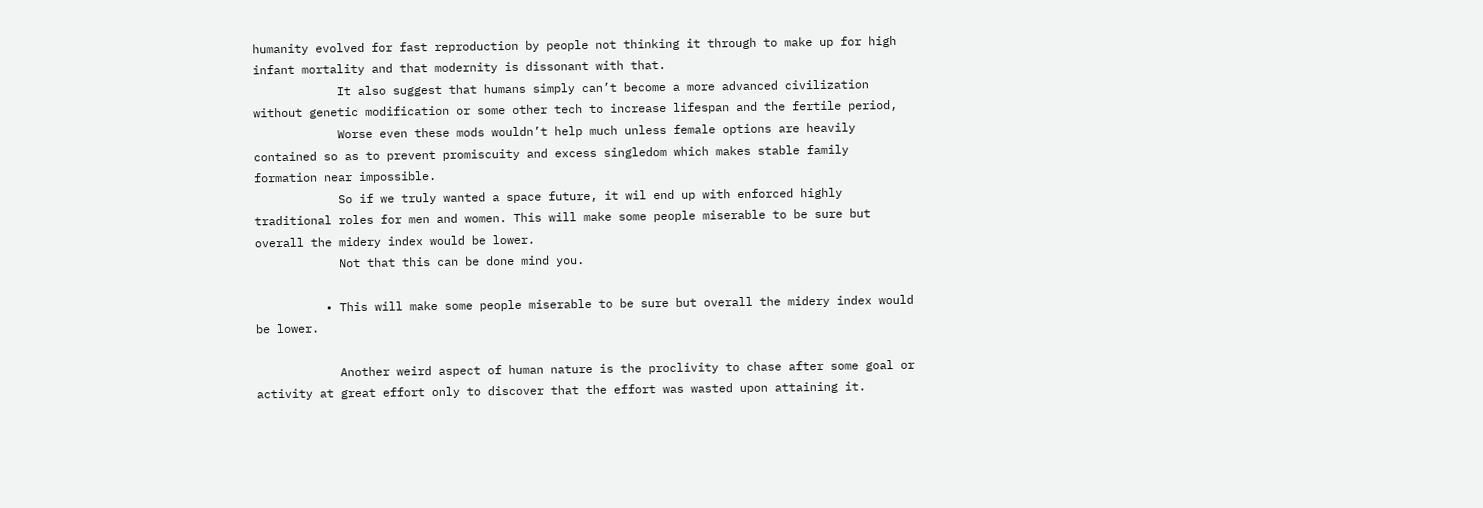humanity evolved for fast reproduction by people not thinking it through to make up for high infant mortality and that modernity is dissonant with that.
            It also suggest that humans simply can’t become a more advanced civilization without genetic modification or some other tech to increase lifespan and the fertile period,
            Worse even these mods wouldn’t help much unless female options are heavily contained so as to prevent promiscuity and excess singledom which makes stable family formation near impossible.
            So if we truly wanted a space future, it wil end up with enforced highly traditional roles for men and women. This will make some people miserable to be sure but overall the midery index would be lower.
            Not that this can be done mind you.

          • This will make some people miserable to be sure but overall the midery index would be lower.

            Another weird aspect of human nature is the proclivity to chase after some goal or activity at great effort only to discover that the effort was wasted upon attaining it.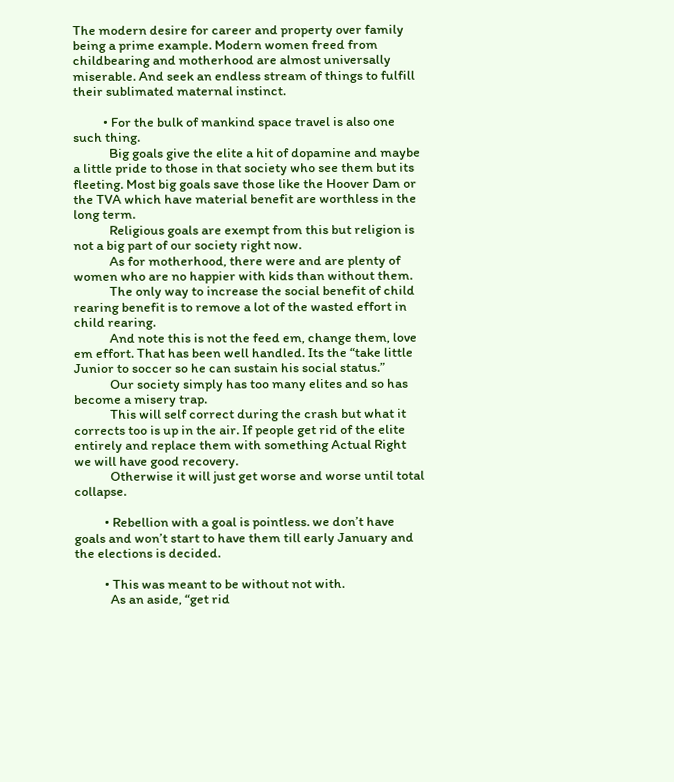The modern desire for career and property over family being a prime example. Modern women freed from childbearing and motherhood are almost universally miserable. And seek an endless stream of things to fulfill their sublimated maternal instinct.

          • For the bulk of mankind space travel is also one such thing.
            Big goals give the elite a hit of dopamine and maybe a little pride to those in that society who see them but its fleeting. Most big goals save those like the Hoover Dam or the TVA which have material benefit are worthless in the long term.
            Religious goals are exempt from this but religion is not a big part of our society right now.
            As for motherhood, there were and are plenty of women who are no happier with kids than without them.
            The only way to increase the social benefit of child rearing benefit is to remove a lot of the wasted effort in child rearing.
            And note this is not the feed em, change them, love em effort. That has been well handled. Its the “take little Junior to soccer so he can sustain his social status.”
            Our society simply has too many elites and so has become a misery trap.
            This will self correct during the crash but what it corrects too is up in the air. If people get rid of the elite entirely and replace them with something Actual Right we will have good recovery.
            Otherwise it will just get worse and worse until total collapse.

          • Rebellion with a goal is pointless. we don’t have goals and won’t start to have them till early January and the elections is decided.

          • This was meant to be without not with.
            As an aside, “get rid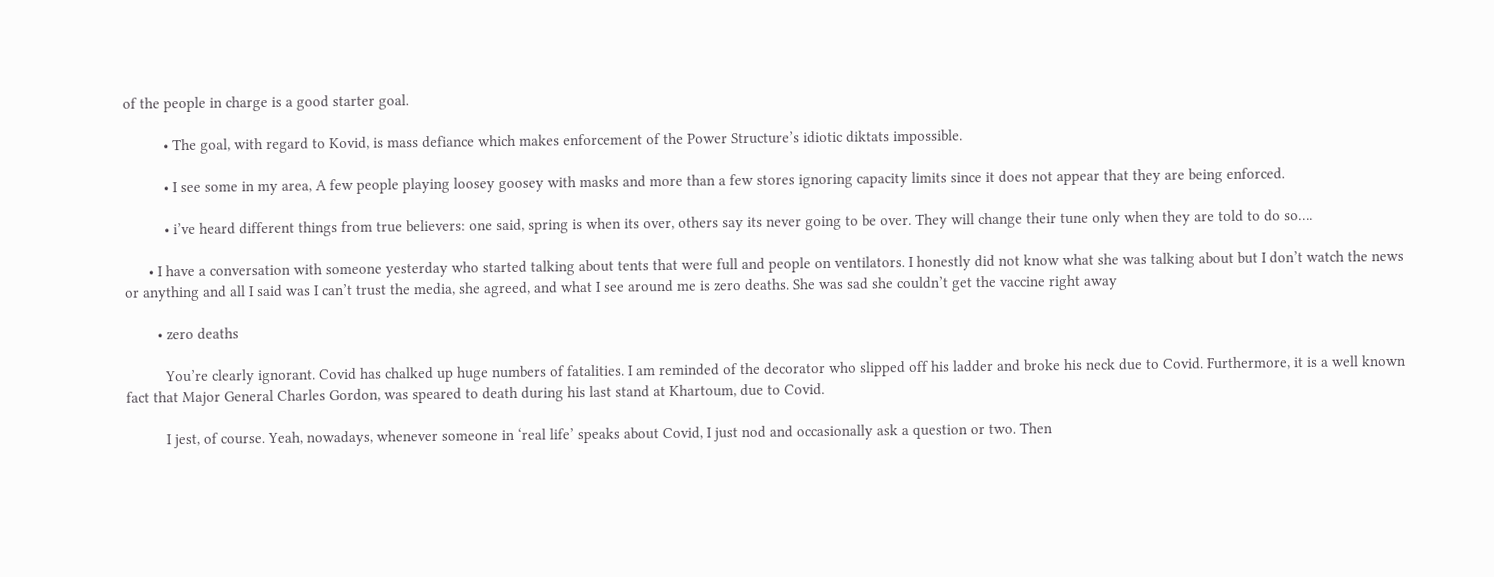of the people in charge is a good starter goal.

          • The goal, with regard to Kovid, is mass defiance which makes enforcement of the Power Structure’s idiotic diktats impossible.

          • I see some in my area, A few people playing loosey goosey with masks and more than a few stores ignoring capacity limits since it does not appear that they are being enforced.

          • i’ve heard different things from true believers: one said, spring is when its over, others say its never going to be over. They will change their tune only when they are told to do so….

      • I have a conversation with someone yesterday who started talking about tents that were full and people on ventilators. I honestly did not know what she was talking about but I don’t watch the news or anything and all I said was I can’t trust the media, she agreed, and what I see around me is zero deaths. She was sad she couldn’t get the vaccine right away

        • zero deaths

          You’re clearly ignorant. Covid has chalked up huge numbers of fatalities. I am reminded of the decorator who slipped off his ladder and broke his neck due to Covid. Furthermore, it is a well known fact that Major General Charles Gordon, was speared to death during his last stand at Khartoum, due to Covid.

          I jest, of course. Yeah, nowadays, whenever someone in ‘real life’ speaks about Covid, I just nod and occasionally ask a question or two. Then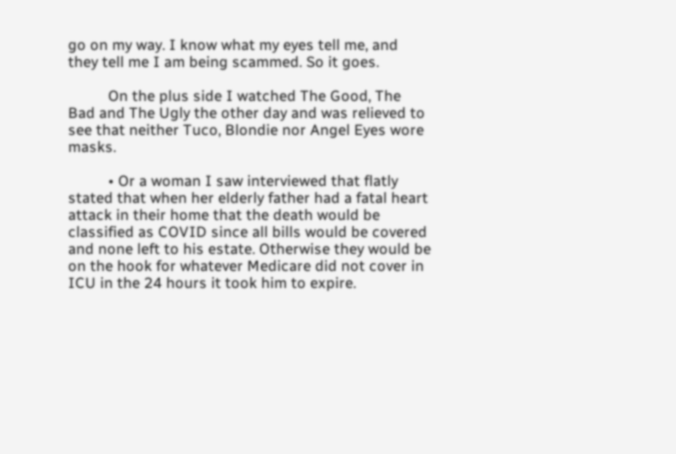go on my way. I know what my eyes tell me, and they tell me I am being scammed. So it goes.

          On the plus side I watched The Good, The Bad and The Ugly the other day and was relieved to see that neither Tuco, Blondie nor Angel Eyes wore masks.

          • Or a woman I saw interviewed that flatly stated that when her elderly father had a fatal heart attack in their home that the death would be classified as COVID since all bills would be covered and none left to his estate. Otherwise they would be on the hook for whatever Medicare did not cover in ICU in the 24 hours it took him to expire.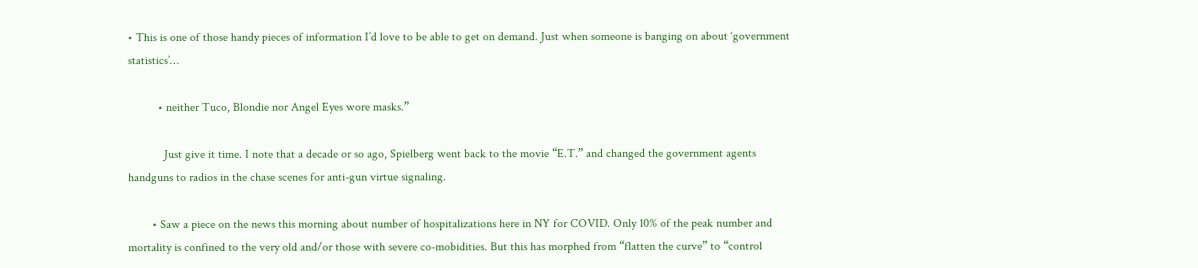• This is one of those handy pieces of information I’d love to be able to get on demand. Just when someone is banging on about ‘government statistics’…

          • neither Tuco, Blondie nor Angel Eyes wore masks.”

            Just give it time. I note that a decade or so ago, Spielberg went back to the movie “E.T.” and changed the government agents handguns to radios in the chase scenes for anti-gun virtue signaling.

        • Saw a piece on the news this morning about number of hospitalizations here in NY for COVID. Only 10% of the peak number and mortality is confined to the very old and/or those with severe co-mobidities. But this has morphed from “flatten the curve” to “control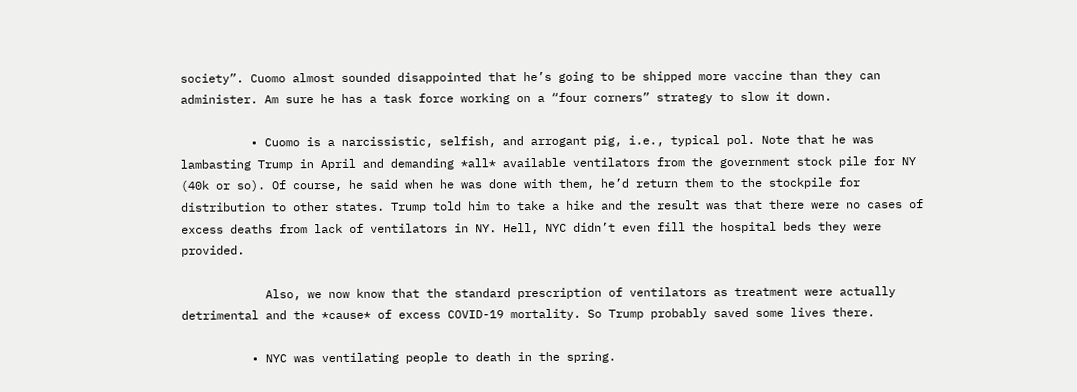society”. Cuomo almost sounded disappointed that he’s going to be shipped more vaccine than they can administer. Am sure he has a task force working on a “four corners” strategy to slow it down.

          • Cuomo is a narcissistic, selfish, and arrogant pig, i.e., typical pol. Note that he was lambasting Trump in April and demanding *all* available ventilators from the government stock pile for NY (40k or so). Of course, he said when he was done with them, he’d return them to the stockpile for distribution to other states. Trump told him to take a hike and the result was that there were no cases of excess deaths from lack of ventilators in NY. Hell, NYC didn’t even fill the hospital beds they were provided.

            Also, we now know that the standard prescription of ventilators as treatment were actually detrimental and the *cause* of excess COVID-19 mortality. So Trump probably saved some lives there.

          • NYC was ventilating people to death in the spring.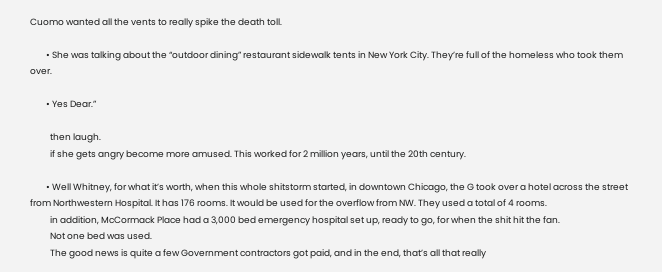Cuomo wanted all the vents to really spike the death toll.

        • She was talking about the “outdoor dining” restaurant sidewalk tents in New York City. They’re full of the homeless who took them over.

        • Yes Dear.”

          then laugh.
          if she gets angry become more amused. This worked for 2 million years, until the 20th century.

        • Well Whitney, for what it’s worth, when this whole shitstorm started, in downtown Chicago, the G took over a hotel across the street from Northwestern Hospital. It has 176 rooms. It would be used for the overflow from NW. They used a total of 4 rooms.
          in addition, McCormack Place had a 3,000 bed emergency hospital set up, ready to go, for when the shit hit the fan.
          Not one bed was used.
          The good news is quite a few Government contractors got paid, and in the end, that’s all that really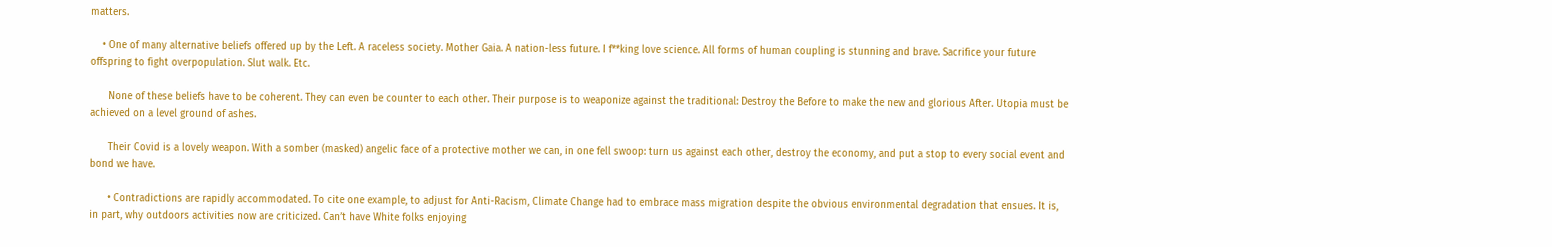matters.

    • One of many alternative beliefs offered up by the Left. A raceless society. Mother Gaia. A nation-less future. I f**king love science. All forms of human coupling is stunning and brave. Sacrifice your future offspring to fight overpopulation. Slut walk. Etc.

      None of these beliefs have to be coherent. They can even be counter to each other. Their purpose is to weaponize against the traditional: Destroy the Before to make the new and glorious After. Utopia must be achieved on a level ground of ashes.

      Their Covid is a lovely weapon. With a somber (masked) angelic face of a protective mother we can, in one fell swoop: turn us against each other, destroy the economy, and put a stop to every social event and bond we have.

      • Contradictions are rapidly accommodated. To cite one example, to adjust for Anti-Racism, Climate Change had to embrace mass migration despite the obvious environmental degradation that ensues. It is, in part, why outdoors activities now are criticized. Can’t have White folks enjoying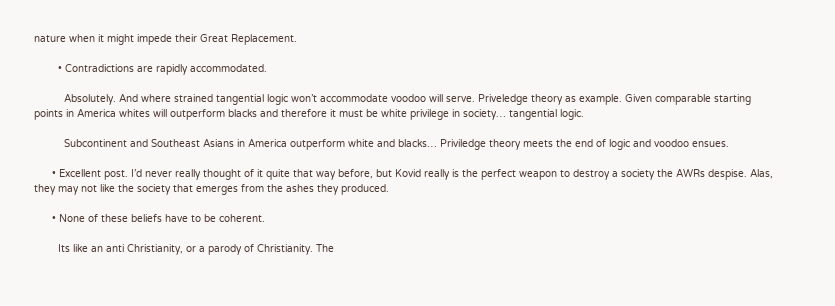nature when it might impede their Great Replacement.

        • Contradictions are rapidly accommodated.

          Absolutely. And where strained tangential logic won’t accommodate voodoo will serve. Priveledge theory as example. Given comparable starting points in America whites will outperform blacks and therefore it must be white privilege in society… tangential logic.

          Subcontinent and Southeast Asians in America outperform white and blacks… Priviledge theory meets the end of logic and voodoo ensues.

      • Excellent post. I’d never really thought of it quite that way before, but Kovid really is the perfect weapon to destroy a society the AWRs despise. Alas, they may not like the society that emerges from the ashes they produced.

      • None of these beliefs have to be coherent.

        Its like an anti Christianity, or a parody of Christianity. The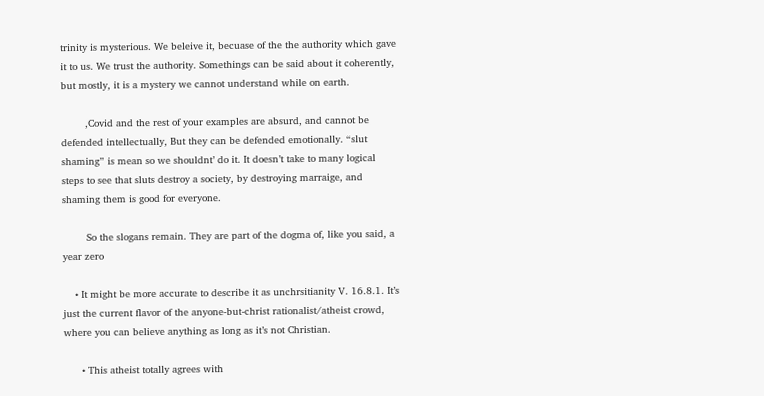trinity is mysterious. We beleive it, becuase of the the authority which gave it to us. We trust the authority. Somethings can be said about it coherently, but mostly, it is a mystery we cannot understand while on earth.

        ,Covid and the rest of your examples are absurd, and cannot be defended intellectually, But they can be defended emotionally. “slut shaming” is mean so we shouldnt’ do it. It doesn’t take to many logical steps to see that sluts destroy a society, by destroying marraige, and shaming them is good for everyone.

        So the slogans remain. They are part of the dogma of, like you said, a year zero

    • It might be more accurate to describe it as unchrsitianity V. 16.8.1. It’s just the current flavor of the anyone-but-christ rationalist/atheist crowd, where you can believe anything as long as it’s not Christian.

      • This atheist totally agrees with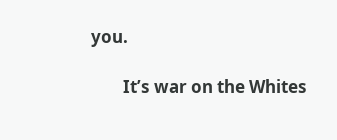you.

        It’s war on the Whites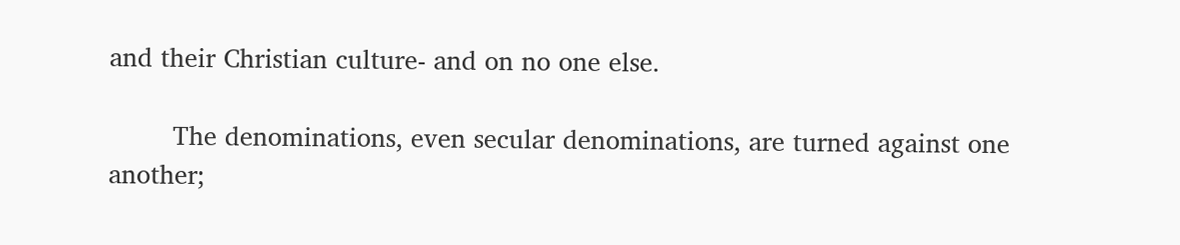and their Christian culture- and on no one else.

        The denominations, even secular denominations, are turned against one another;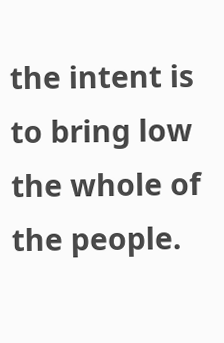the intent is to bring low the whole of the people.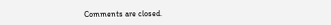Comments are closed.